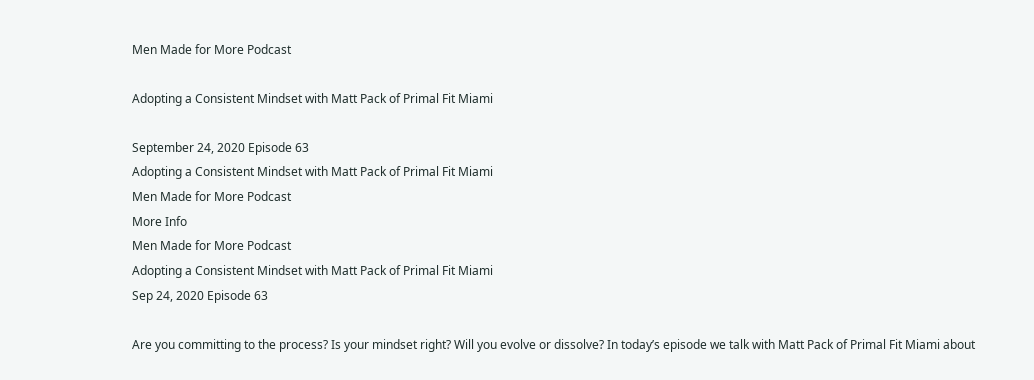Men Made for More Podcast

Adopting a Consistent Mindset with Matt Pack of Primal Fit Miami

September 24, 2020 Episode 63
Adopting a Consistent Mindset with Matt Pack of Primal Fit Miami
Men Made for More Podcast
More Info
Men Made for More Podcast
Adopting a Consistent Mindset with Matt Pack of Primal Fit Miami
Sep 24, 2020 Episode 63

Are you committing to the process? Is your mindset right? Will you evolve or dissolve? In today’s episode we talk with Matt Pack of Primal Fit Miami about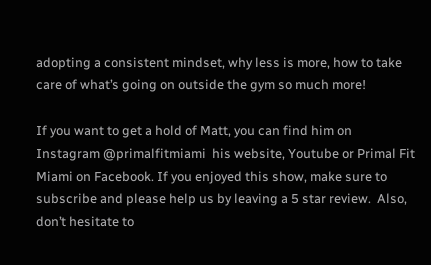adopting a consistent mindset, why less is more, how to take care of what’s going on outside the gym so much more!

If you want to get a hold of Matt, you can find him on Instagram @primalfitmiami  his website, Youtube or Primal Fit Miami on Facebook. If you enjoyed this show, make sure to subscribe and please help us by leaving a 5 star review.  Also, don’t hesitate to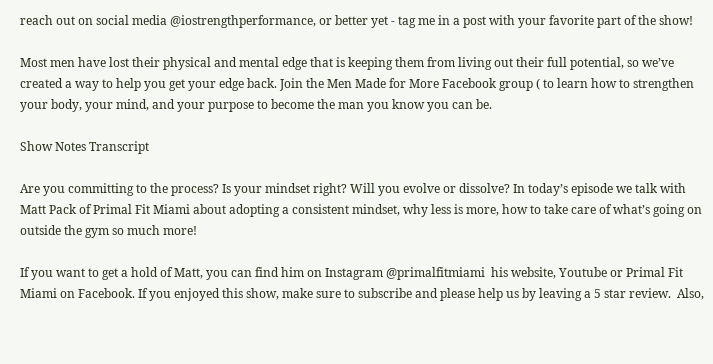reach out on social media @iostrengthperformance, or better yet - tag me in a post with your favorite part of the show!

Most men have lost their physical and mental edge that is keeping them from living out their full potential, so we’ve created a way to help you get your edge back. Join the Men Made for More Facebook group ( to learn how to strengthen your body, your mind, and your purpose to become the man you know you can be.

Show Notes Transcript

Are you committing to the process? Is your mindset right? Will you evolve or dissolve? In today’s episode we talk with Matt Pack of Primal Fit Miami about adopting a consistent mindset, why less is more, how to take care of what’s going on outside the gym so much more!

If you want to get a hold of Matt, you can find him on Instagram @primalfitmiami  his website, Youtube or Primal Fit Miami on Facebook. If you enjoyed this show, make sure to subscribe and please help us by leaving a 5 star review.  Also,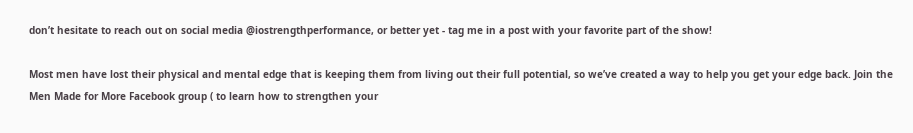don’t hesitate to reach out on social media @iostrengthperformance, or better yet - tag me in a post with your favorite part of the show!

Most men have lost their physical and mental edge that is keeping them from living out their full potential, so we’ve created a way to help you get your edge back. Join the Men Made for More Facebook group ( to learn how to strengthen your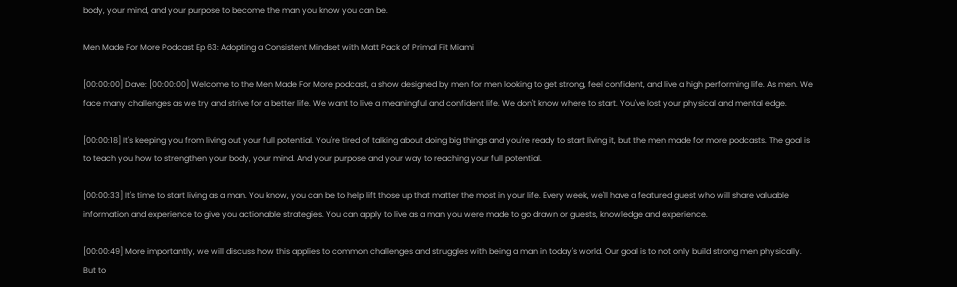body, your mind, and your purpose to become the man you know you can be.

Men Made For More Podcast Ep 63: Adopting a Consistent Mindset with Matt Pack of Primal Fit Miami

[00:00:00] Dave: [00:00:00] Welcome to the Men Made For More podcast, a show designed by men for men looking to get strong, feel confident, and live a high performing life. As men. We face many challenges as we try and strive for a better life. We want to live a meaningful and confident life. We don't know where to start. You've lost your physical and mental edge.

[00:00:18] It's keeping you from living out your full potential. You're tired of talking about doing big things and you're ready to start living it, but the men made for more podcasts. The goal is to teach you how to strengthen your body, your mind. And your purpose and your way to reaching your full potential.

[00:00:33] It's time to start living as a man. You know, you can be to help lift those up that matter the most in your life. Every week, we'll have a featured guest who will share valuable information and experience to give you actionable strategies. You can apply to live as a man you were made to go drawn or guests, knowledge and experience.

[00:00:49] More importantly, we will discuss how this applies to common challenges and struggles with being a man in today's world. Our goal is to not only build strong men physically. But to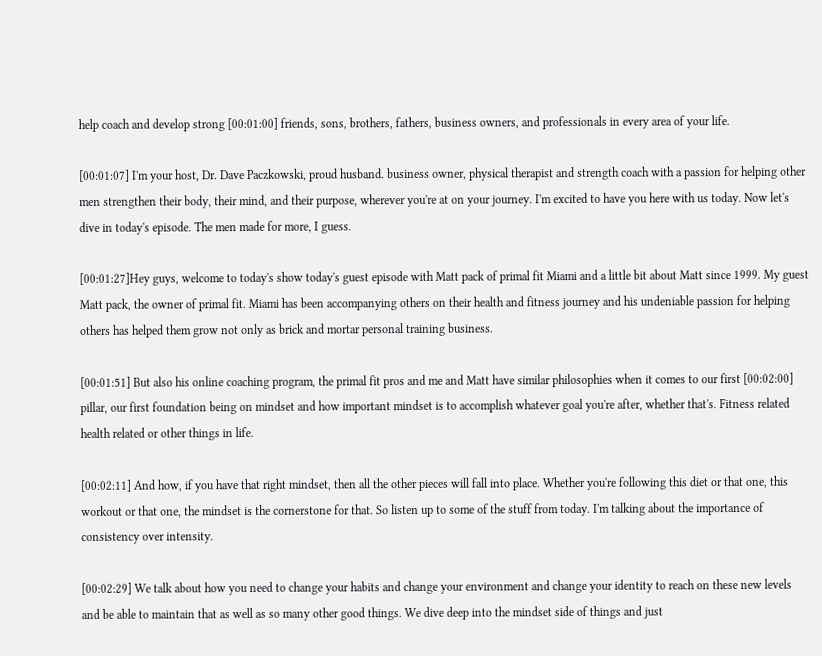help coach and develop strong [00:01:00] friends, sons, brothers, fathers, business owners, and professionals in every area of your life.

[00:01:07] I'm your host, Dr. Dave Paczkowski, proud husband. business owner, physical therapist and strength coach with a passion for helping other men strengthen their body, their mind, and their purpose, wherever you're at on your journey. I'm excited to have you here with us today. Now let's dive in today's episode. The men made for more, I guess.

[00:01:27]Hey guys, welcome to today's show today's guest episode with Matt pack of primal fit Miami and a little bit about Matt since 1999. My guest Matt pack, the owner of primal fit. Miami has been accompanying others on their health and fitness journey and his undeniable passion for helping others has helped them grow not only as brick and mortar personal training business.

[00:01:51] But also his online coaching program, the primal fit pros and me and Matt have similar philosophies when it comes to our first [00:02:00] pillar, our first foundation being on mindset and how important mindset is to accomplish whatever goal you're after, whether that's. Fitness related health related or other things in life.

[00:02:11] And how, if you have that right mindset, then all the other pieces will fall into place. Whether you're following this diet or that one, this workout or that one, the mindset is the cornerstone for that. So listen up to some of the stuff from today. I'm talking about the importance of consistency over intensity.

[00:02:29] We talk about how you need to change your habits and change your environment and change your identity to reach on these new levels and be able to maintain that as well as so many other good things. We dive deep into the mindset side of things and just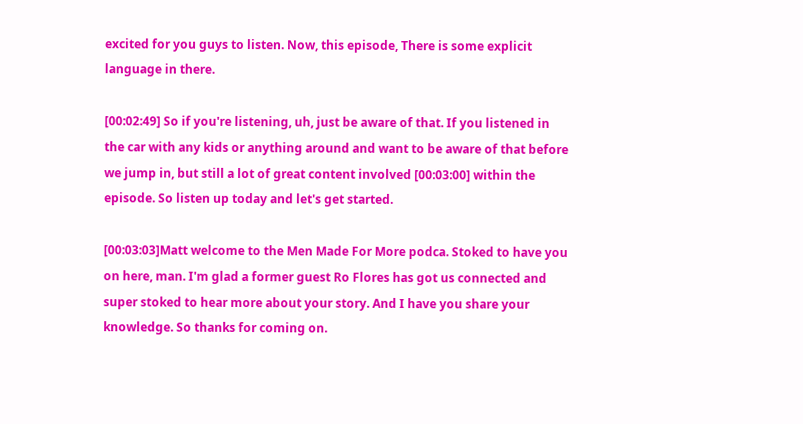excited for you guys to listen. Now, this episode, There is some explicit language in there.

[00:02:49] So if you're listening, uh, just be aware of that. If you listened in the car with any kids or anything around and want to be aware of that before we jump in, but still a lot of great content involved [00:03:00] within the episode. So listen up today and let's get started.

[00:03:03]Matt welcome to the Men Made For More podca. Stoked to have you on here, man. I'm glad a former guest Ro Flores has got us connected and super stoked to hear more about your story. And I have you share your knowledge. So thanks for coming on.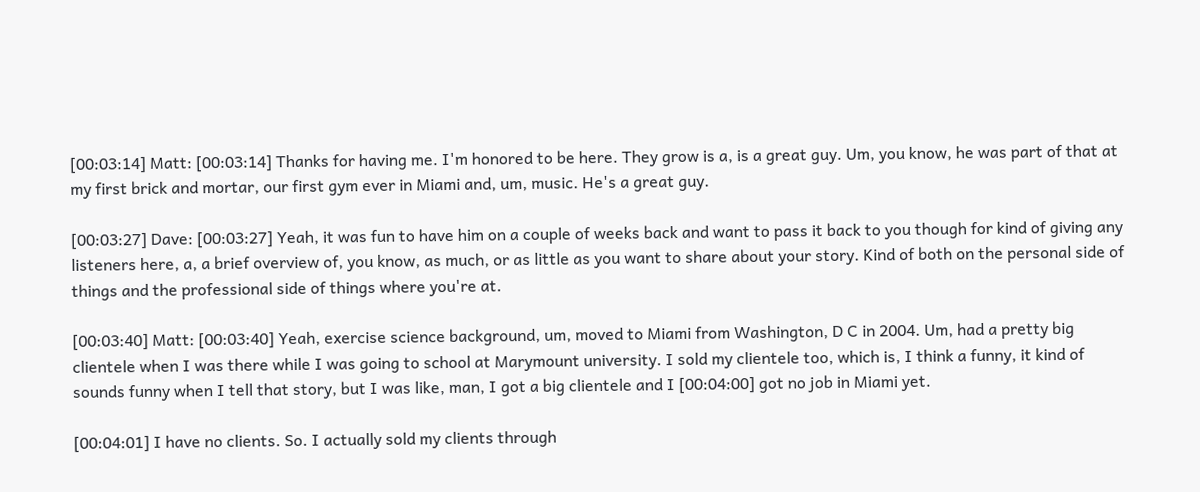[00:03:14] Matt: [00:03:14] Thanks for having me. I'm honored to be here. They grow is a, is a great guy. Um, you know, he was part of that at my first brick and mortar, our first gym ever in Miami and, um, music. He's a great guy.

[00:03:27] Dave: [00:03:27] Yeah, it was fun to have him on a couple of weeks back and want to pass it back to you though for kind of giving any listeners here, a, a brief overview of, you know, as much, or as little as you want to share about your story. Kind of both on the personal side of things and the professional side of things where you're at.

[00:03:40] Matt: [00:03:40] Yeah, exercise science background, um, moved to Miami from Washington, D C in 2004. Um, had a pretty big clientele when I was there while I was going to school at Marymount university. I sold my clientele too, which is, I think a funny, it kind of sounds funny when I tell that story, but I was like, man, I got a big clientele and I [00:04:00] got no job in Miami yet.

[00:04:01] I have no clients. So. I actually sold my clients through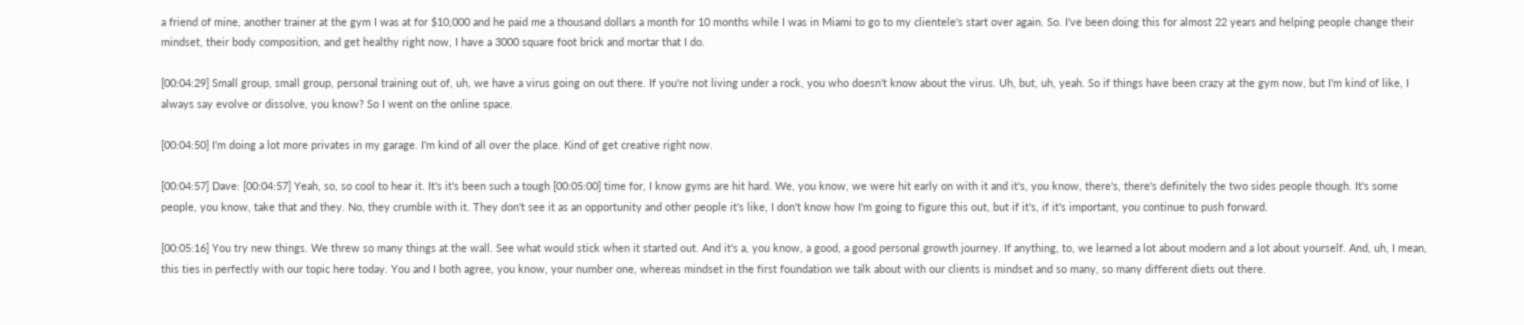a friend of mine, another trainer at the gym I was at for $10,000 and he paid me a thousand dollars a month for 10 months while I was in Miami to go to my clientele's start over again. So. I've been doing this for almost 22 years and helping people change their mindset, their body composition, and get healthy right now, I have a 3000 square foot brick and mortar that I do.

[00:04:29] Small group, small group, personal training out of, uh, we have a virus going on out there. If you're not living under a rock, you who doesn't know about the virus. Uh, but, uh, yeah. So if things have been crazy at the gym now, but I'm kind of like, I always say evolve or dissolve, you know? So I went on the online space.

[00:04:50] I'm doing a lot more privates in my garage. I'm kind of all over the place. Kind of get creative right now.

[00:04:57] Dave: [00:04:57] Yeah, so, so cool to hear it. It's it's been such a tough [00:05:00] time for, I know gyms are hit hard. We, you know, we were hit early on with it and it's, you know, there's, there's definitely the two sides people though. It's some people, you know, take that and they. No, they crumble with it. They don't see it as an opportunity and other people it's like, I don't know how I'm going to figure this out, but if it's, if it's important, you continue to push forward.

[00:05:16] You try new things. We threw so many things at the wall. See what would stick when it started out. And it's a, you know, a good, a good personal growth journey. If anything, to, we learned a lot about modern and a lot about yourself. And, uh, I mean, this ties in perfectly with our topic here today. You and I both agree, you know, your number one, whereas mindset in the first foundation we talk about with our clients is mindset and so many, so many different diets out there.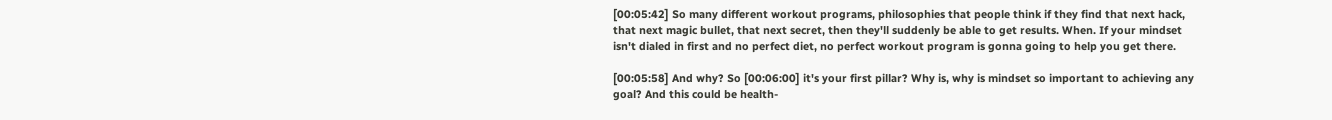[00:05:42] So many different workout programs, philosophies that people think if they find that next hack, that next magic bullet, that next secret, then they'll suddenly be able to get results. When. If your mindset isn't dialed in first and no perfect diet, no perfect workout program is gonna going to help you get there.

[00:05:58] And why? So [00:06:00] it's your first pillar? Why is, why is mindset so important to achieving any goal? And this could be health-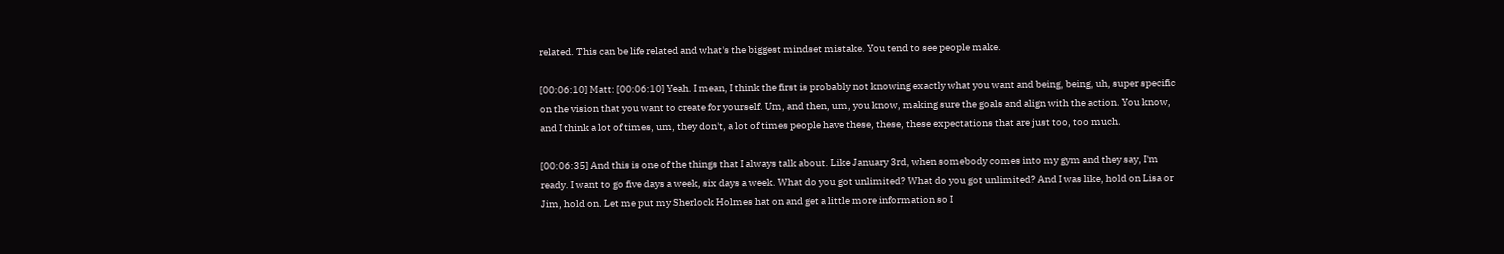related. This can be life related and what's the biggest mindset mistake. You tend to see people make.

[00:06:10] Matt: [00:06:10] Yeah. I mean, I think the first is probably not knowing exactly what you want and being, being, uh, super specific on the vision that you want to create for yourself. Um, and then, um, you know, making sure the goals and align with the action. You know, and I think a lot of times, um, they don't, a lot of times people have these, these, these expectations that are just too, too much.

[00:06:35] And this is one of the things that I always talk about. Like January 3rd, when somebody comes into my gym and they say, I'm ready. I want to go five days a week, six days a week. What do you got unlimited? What do you got unlimited? And I was like, hold on Lisa or Jim, hold on. Let me put my Sherlock Holmes hat on and get a little more information so I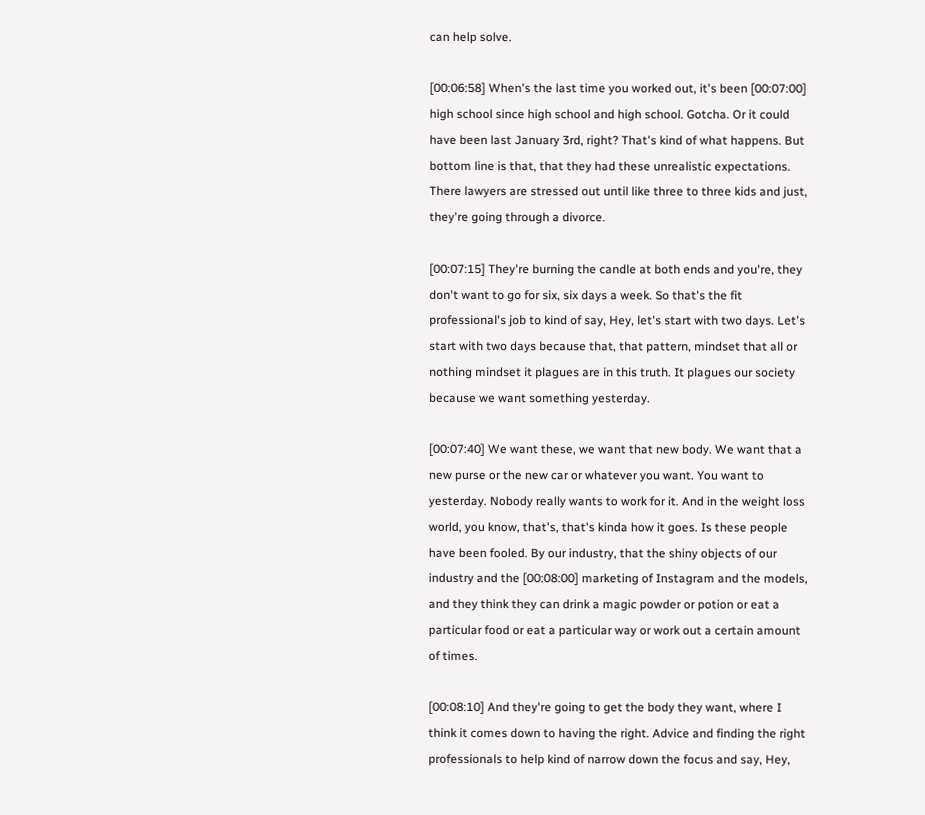can help solve.

[00:06:58] When's the last time you worked out, it's been [00:07:00] high school since high school and high school. Gotcha. Or it could have been last January 3rd, right? That's kind of what happens. But bottom line is that, that they had these unrealistic expectations. There lawyers are stressed out until like three to three kids and just, they're going through a divorce.

[00:07:15] They're burning the candle at both ends and you're, they don't want to go for six, six days a week. So that's the fit professional's job to kind of say, Hey, let's start with two days. Let's start with two days because that, that pattern, mindset that all or nothing mindset it plagues are in this truth. It plagues our society because we want something yesterday.

[00:07:40] We want these, we want that new body. We want that a new purse or the new car or whatever you want. You want to yesterday. Nobody really wants to work for it. And in the weight loss world, you know, that's, that's kinda how it goes. Is these people have been fooled. By our industry, that the shiny objects of our industry and the [00:08:00] marketing of Instagram and the models, and they think they can drink a magic powder or potion or eat a particular food or eat a particular way or work out a certain amount of times.

[00:08:10] And they're going to get the body they want, where I think it comes down to having the right. Advice and finding the right professionals to help kind of narrow down the focus and say, Hey,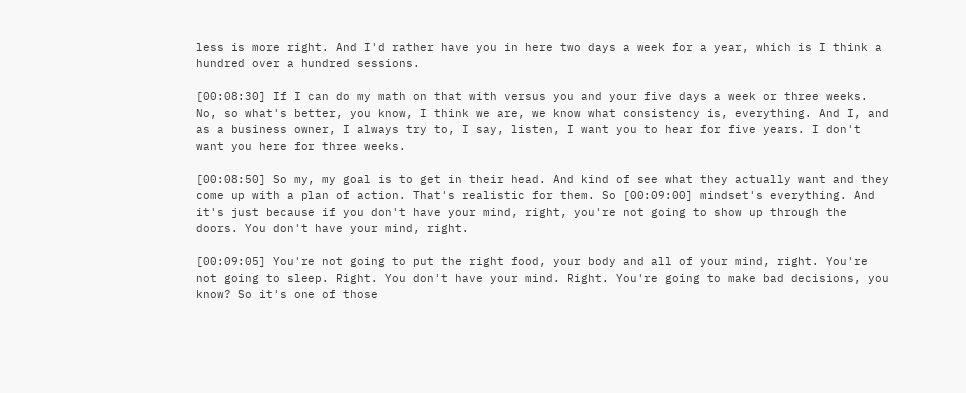less is more right. And I'd rather have you in here two days a week for a year, which is I think a hundred over a hundred sessions.

[00:08:30] If I can do my math on that with versus you and your five days a week or three weeks. No, so what's better, you know, I think we are, we know what consistency is, everything. And I, and as a business owner, I always try to, I say, listen, I want you to hear for five years. I don't want you here for three weeks.

[00:08:50] So my, my goal is to get in their head. And kind of see what they actually want and they come up with a plan of action. That's realistic for them. So [00:09:00] mindset's everything. And it's just because if you don't have your mind, right, you're not going to show up through the doors. You don't have your mind, right.

[00:09:05] You're not going to put the right food, your body and all of your mind, right. You're not going to sleep. Right. You don't have your mind. Right. You're going to make bad decisions, you know? So it's one of those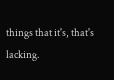things that it's, that's lacking.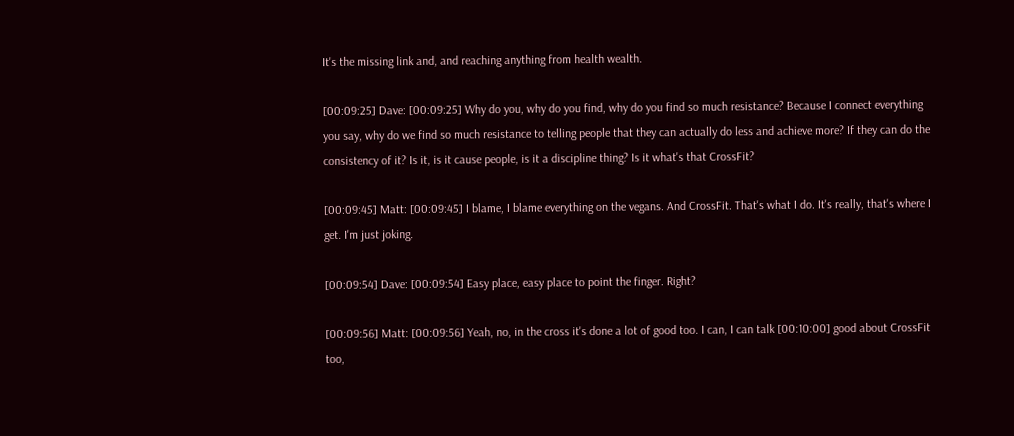It's the missing link and, and reaching anything from health wealth.

[00:09:25] Dave: [00:09:25] Why do you, why do you find, why do you find so much resistance? Because I connect everything you say, why do we find so much resistance to telling people that they can actually do less and achieve more? If they can do the consistency of it? Is it, is it cause people, is it a discipline thing? Is it what's that CrossFit?

[00:09:45] Matt: [00:09:45] I blame, I blame everything on the vegans. And CrossFit. That's what I do. It's really, that's where I get. I'm just joking.

[00:09:54] Dave: [00:09:54] Easy place, easy place to point the finger. Right?

[00:09:56] Matt: [00:09:56] Yeah, no, in the cross it's done a lot of good too. I can, I can talk [00:10:00] good about CrossFit too,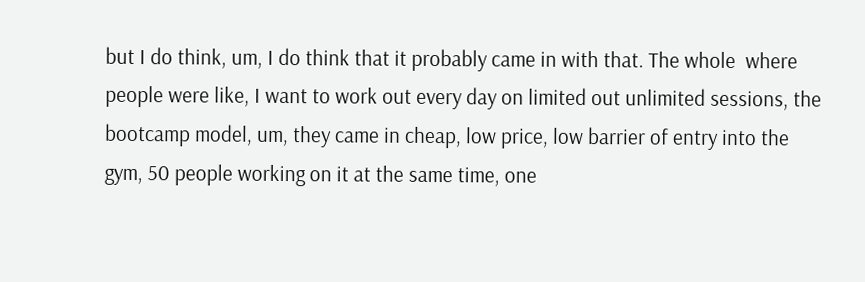but I do think, um, I do think that it probably came in with that. The whole  where people were like, I want to work out every day on limited out unlimited sessions, the bootcamp model, um, they came in cheap, low price, low barrier of entry into the gym, 50 people working on it at the same time, one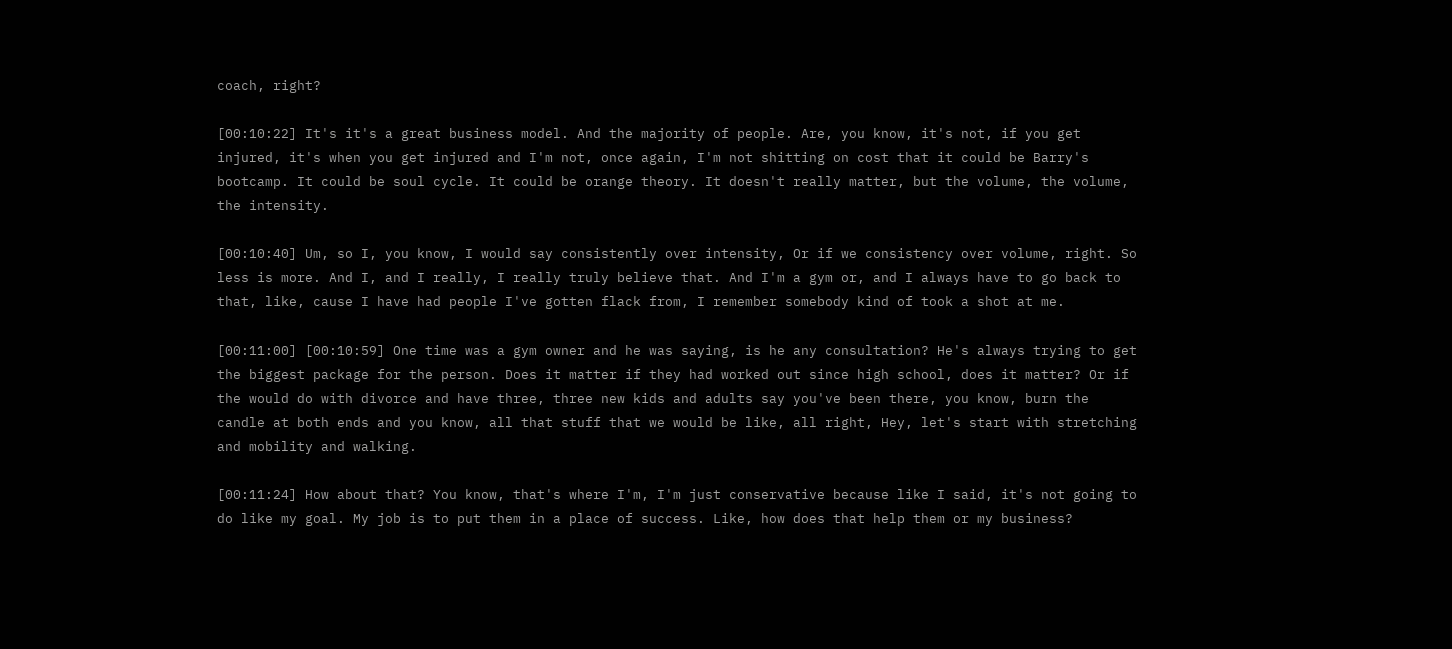coach, right?

[00:10:22] It's it's a great business model. And the majority of people. Are, you know, it's not, if you get injured, it's when you get injured and I'm not, once again, I'm not shitting on cost that it could be Barry's bootcamp. It could be soul cycle. It could be orange theory. It doesn't really matter, but the volume, the volume, the intensity.

[00:10:40] Um, so I, you know, I would say consistently over intensity, Or if we consistency over volume, right. So less is more. And I, and I really, I really truly believe that. And I'm a gym or, and I always have to go back to that, like, cause I have had people I've gotten flack from, I remember somebody kind of took a shot at me.

[00:11:00] [00:10:59] One time was a gym owner and he was saying, is he any consultation? He's always trying to get the biggest package for the person. Does it matter if they had worked out since high school, does it matter? Or if the would do with divorce and have three, three new kids and adults say you've been there, you know, burn the candle at both ends and you know, all that stuff that we would be like, all right, Hey, let's start with stretching and mobility and walking.

[00:11:24] How about that? You know, that's where I'm, I'm just conservative because like I said, it's not going to do like my goal. My job is to put them in a place of success. Like, how does that help them or my business?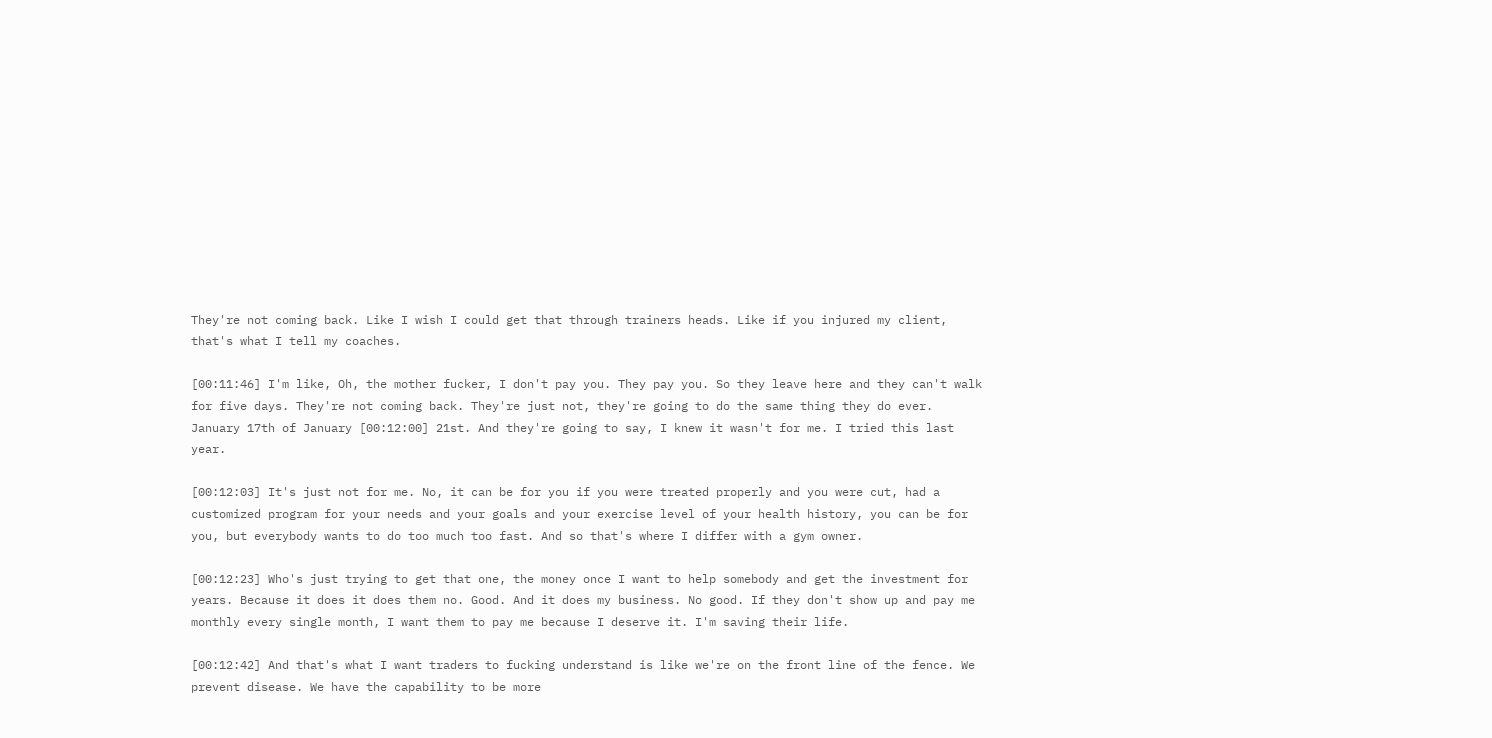They're not coming back. Like I wish I could get that through trainers heads. Like if you injured my client, that's what I tell my coaches.

[00:11:46] I'm like, Oh, the mother fucker, I don't pay you. They pay you. So they leave here and they can't walk for five days. They're not coming back. They're just not, they're going to do the same thing they do ever. January 17th of January [00:12:00] 21st. And they're going to say, I knew it wasn't for me. I tried this last year.

[00:12:03] It's just not for me. No, it can be for you if you were treated properly and you were cut, had a customized program for your needs and your goals and your exercise level of your health history, you can be for you, but everybody wants to do too much too fast. And so that's where I differ with a gym owner.

[00:12:23] Who's just trying to get that one, the money once I want to help somebody and get the investment for years. Because it does it does them no. Good. And it does my business. No good. If they don't show up and pay me monthly every single month, I want them to pay me because I deserve it. I'm saving their life.

[00:12:42] And that's what I want traders to fucking understand is like we're on the front line of the fence. We prevent disease. We have the capability to be more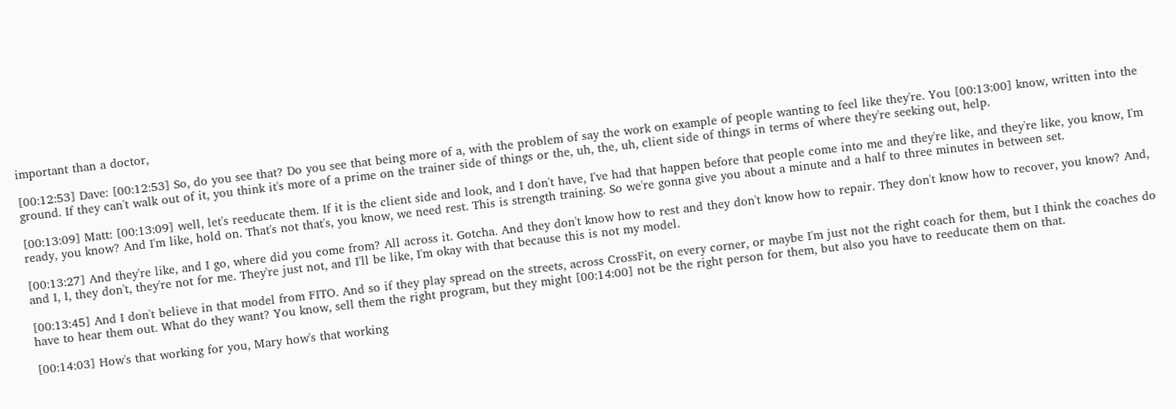important than a doctor,

[00:12:53] Dave: [00:12:53] So, do you see that? Do you see that being more of a, with the problem of say the work on example of people wanting to feel like they're. You [00:13:00] know, written into the ground. If they can't walk out of it, you think it's more of a prime on the trainer side of things or the, uh, the, uh, client side of things in terms of where they're seeking out, help.

[00:13:09] Matt: [00:13:09] well, let's reeducate them. If it is the client side and look, and I don't have, I've had that happen before that people come into me and they're like, and they're like, you know, I'm ready, you know? And I'm like, hold on. That's not that's, you know, we need rest. This is strength training. So we're gonna give you about a minute and a half to three minutes in between set.

[00:13:27] And they're like, and I go, where did you come from? All across it. Gotcha. And they don't know how to rest and they don't know how to repair. They don't know how to recover, you know? And, and I, I, they don't, they're not for me. They're just not, and I'll be like, I'm okay with that because this is not my model.

[00:13:45] And I don't believe in that model from FITO. And so if they play spread on the streets, across CrossFit, on every corner, or maybe I'm just not the right coach for them, but I think the coaches do have to hear them out. What do they want? You know, sell them the right program, but they might [00:14:00] not be the right person for them, but also you have to reeducate them on that.

[00:14:03] How's that working for you, Mary how's that working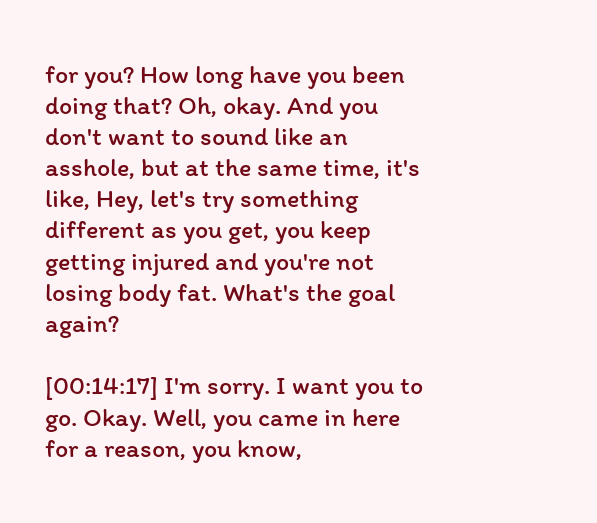for you? How long have you been doing that? Oh, okay. And you don't want to sound like an asshole, but at the same time, it's like, Hey, let's try something different as you get, you keep getting injured and you're not losing body fat. What's the goal again?

[00:14:17] I'm sorry. I want you to go. Okay. Well, you came in here for a reason, you know,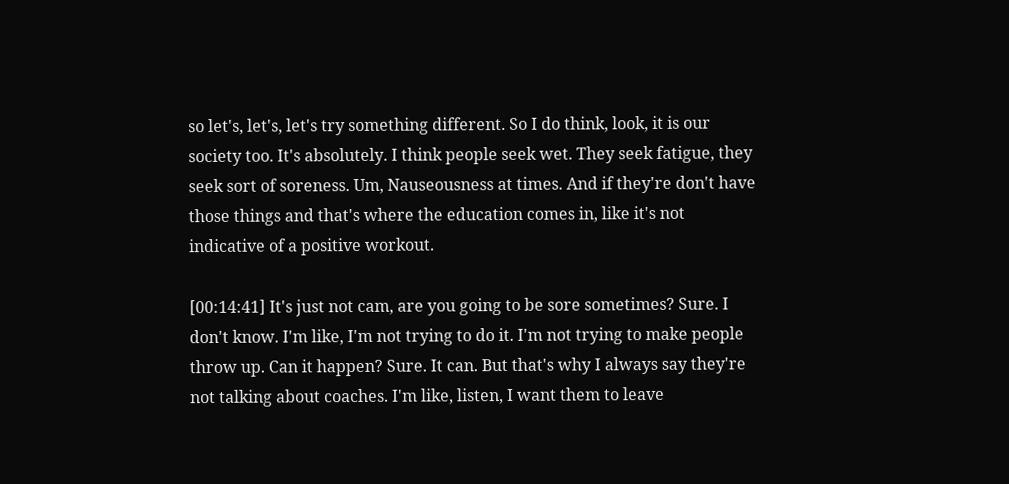so let's, let's, let's try something different. So I do think, look, it is our society too. It's absolutely. I think people seek wet. They seek fatigue, they seek sort of soreness. Um, Nauseousness at times. And if they're don't have those things and that's where the education comes in, like it's not indicative of a positive workout.

[00:14:41] It's just not cam, are you going to be sore sometimes? Sure. I don't know. I'm like, I'm not trying to do it. I'm not trying to make people throw up. Can it happen? Sure. It can. But that's why I always say they're not talking about coaches. I'm like, listen, I want them to leave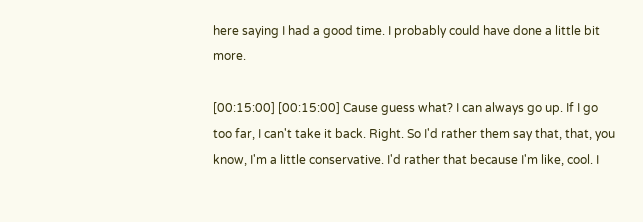here saying I had a good time. I probably could have done a little bit more.

[00:15:00] [00:15:00] Cause guess what? I can always go up. If I go too far, I can't take it back. Right. So I'd rather them say that, that, you know, I'm a little conservative. I'd rather that because I'm like, cool. I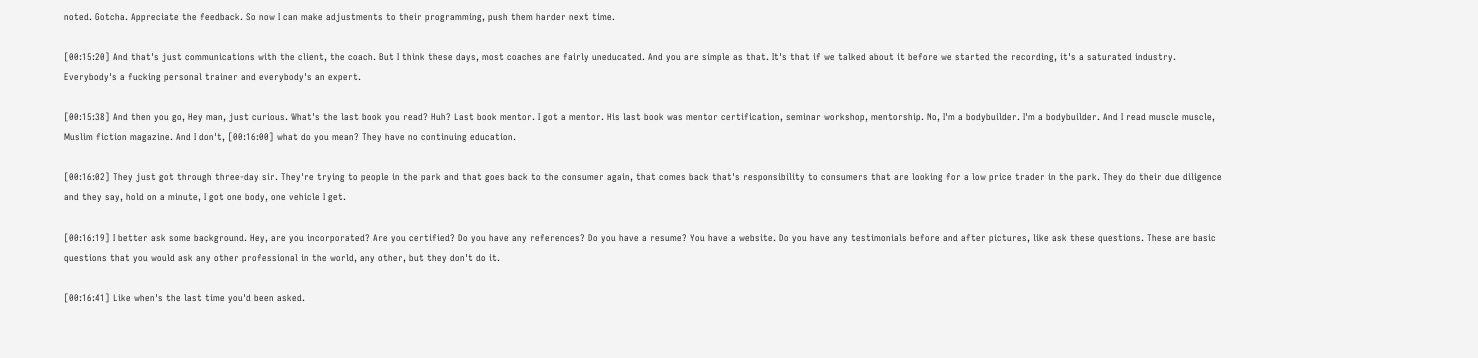noted. Gotcha. Appreciate the feedback. So now I can make adjustments to their programming, push them harder next time.

[00:15:20] And that's just communications with the client, the coach. But I think these days, most coaches are fairly uneducated. And you are simple as that. It's that if we talked about it before we started the recording, it's a saturated industry. Everybody's a fucking personal trainer and everybody's an expert.

[00:15:38] And then you go, Hey man, just curious. What's the last book you read? Huh? Last book mentor. I got a mentor. His last book was mentor certification, seminar workshop, mentorship. No, I'm a bodybuilder. I'm a bodybuilder. And I read muscle muscle, Muslim fiction magazine. And I don't, [00:16:00] what do you mean? They have no continuing education.

[00:16:02] They just got through three-day sir. They're trying to people in the park and that goes back to the consumer again, that comes back that's responsibility to consumers that are looking for a low price trader in the park. They do their due diligence and they say, hold on a minute, I got one body, one vehicle I get.

[00:16:19] I better ask some background. Hey, are you incorporated? Are you certified? Do you have any references? Do you have a resume? You have a website. Do you have any testimonials before and after pictures, like ask these questions. These are basic questions that you would ask any other professional in the world, any other, but they don't do it.

[00:16:41] Like when's the last time you'd been asked.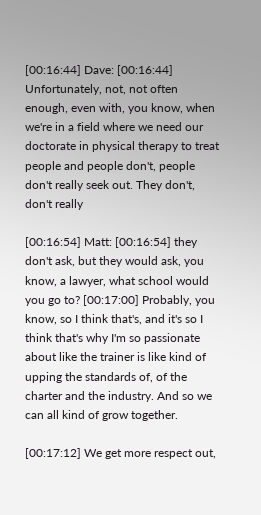[00:16:44] Dave: [00:16:44] Unfortunately, not, not often enough, even with, you know, when we're in a field where we need our doctorate in physical therapy to treat people and people don't, people don't really seek out. They don't, don't really

[00:16:54] Matt: [00:16:54] they don't ask, but they would ask, you know, a lawyer, what school would you go to? [00:17:00] Probably, you know, so I think that's, and it's so I think that's why I'm so passionate about like the trainer is like kind of upping the standards of, of the charter and the industry. And so we can all kind of grow together.

[00:17:12] We get more respect out,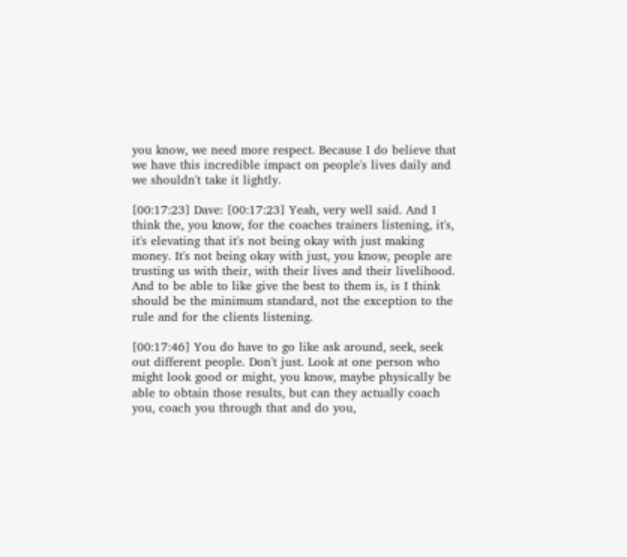you know, we need more respect. Because I do believe that we have this incredible impact on people's lives daily and we shouldn't take it lightly.

[00:17:23] Dave: [00:17:23] Yeah, very well said. And I think the, you know, for the coaches trainers listening, it's, it's elevating that it's not being okay with just making money. It's not being okay with just, you know, people are trusting us with their, with their lives and their livelihood. And to be able to like give the best to them is, is I think should be the minimum standard, not the exception to the rule and for the clients listening.

[00:17:46] You do have to go like ask around, seek, seek out different people. Don't just. Look at one person who might look good or might, you know, maybe physically be able to obtain those results, but can they actually coach you, coach you through that and do you,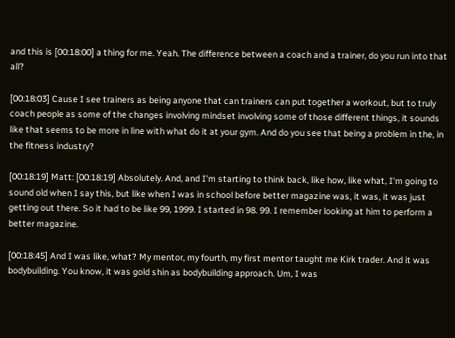and this is [00:18:00] a thing for me. Yeah. The difference between a coach and a trainer, do you run into that all?

[00:18:03] Cause I see trainers as being anyone that can trainers can put together a workout, but to truly coach people as some of the changes involving mindset involving some of those different things, it sounds like that seems to be more in line with what do it at your gym. And do you see that being a problem in the, in the fitness industry?

[00:18:19] Matt: [00:18:19] Absolutely. And, and I'm starting to think back, like how, like what, I'm going to sound old when I say this, but like when I was in school before better magazine was, it was, it was just getting out there. So it had to be like 99, 1999. I started in 98. 99. I remember looking at him to perform a better magazine.

[00:18:45] And I was like, what? My mentor, my fourth, my first mentor taught me Kirk trader. And it was bodybuilding. You know, it was gold shin as bodybuilding approach. Um, I was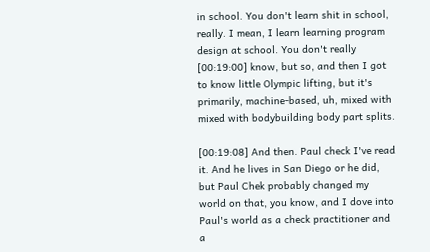in school. You don't learn shit in school, really. I mean, I learn learning program design at school. You don't really [00:19:00] know, but so, and then I got to know little Olympic lifting, but it's primarily, machine-based, uh, mixed with mixed with bodybuilding body part splits.

[00:19:08] And then. Paul check I've read it. And he lives in San Diego or he did, but Paul Chek probably changed my world on that, you know, and I dove into Paul's world as a check practitioner and a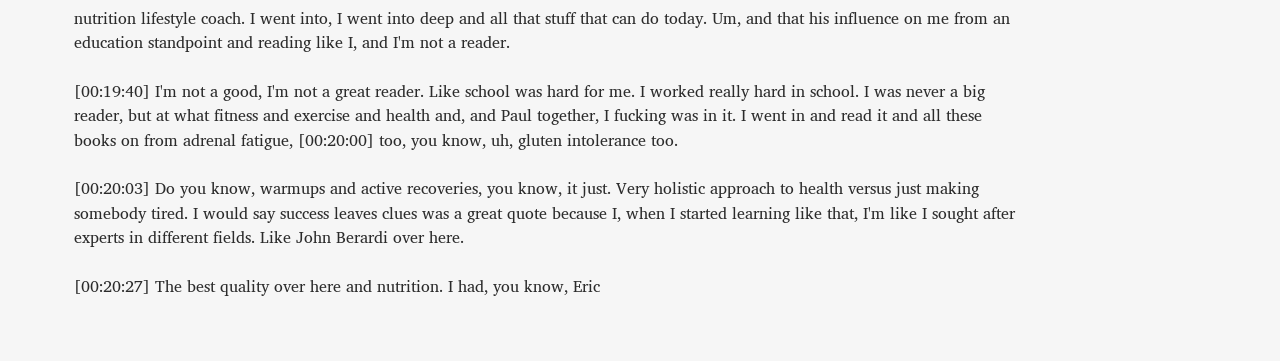nutrition lifestyle coach. I went into, I went into deep and all that stuff that can do today. Um, and that his influence on me from an education standpoint and reading like I, and I'm not a reader.

[00:19:40] I'm not a good, I'm not a great reader. Like school was hard for me. I worked really hard in school. I was never a big reader, but at what fitness and exercise and health and, and Paul together, I fucking was in it. I went in and read it and all these books on from adrenal fatigue, [00:20:00] too, you know, uh, gluten intolerance too.

[00:20:03] Do you know, warmups and active recoveries, you know, it just. Very holistic approach to health versus just making somebody tired. I would say success leaves clues was a great quote because I, when I started learning like that, I'm like I sought after experts in different fields. Like John Berardi over here.

[00:20:27] The best quality over here and nutrition. I had, you know, Eric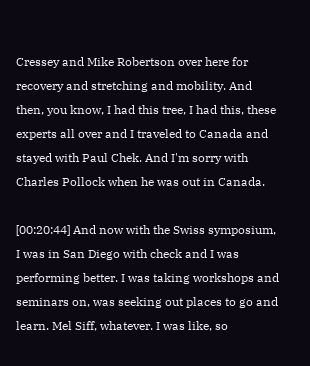Cressey and Mike Robertson over here for recovery and stretching and mobility. And then, you know, I had this tree, I had this, these experts all over and I traveled to Canada and stayed with Paul Chek. And I'm sorry with Charles Pollock when he was out in Canada.

[00:20:44] And now with the Swiss symposium, I was in San Diego with check and I was performing better. I was taking workshops and seminars on, was seeking out places to go and learn. Mel Siff, whatever. I was like, so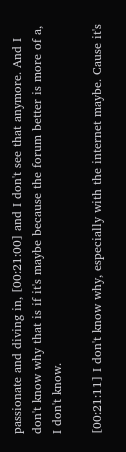passionate and diving in, [00:21:00] and I don't see that anymore. And I don't know why that is if it's maybe because the forum better is more of a, I don't know.

[00:21:11] I don't know why, especially with the internet maybe. Cause it's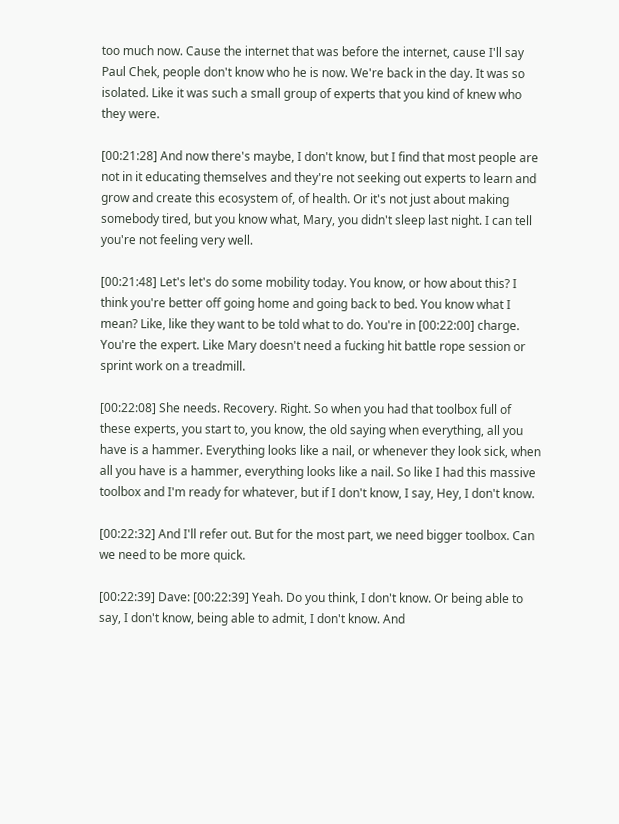too much now. Cause the internet that was before the internet, cause I'll say Paul Chek, people don't know who he is now. We're back in the day. It was so isolated. Like it was such a small group of experts that you kind of knew who they were.

[00:21:28] And now there's maybe, I don't know, but I find that most people are not in it educating themselves and they're not seeking out experts to learn and grow and create this ecosystem of, of health. Or it's not just about making somebody tired, but you know what, Mary, you didn't sleep last night. I can tell you're not feeling very well.

[00:21:48] Let's let's do some mobility today. You know, or how about this? I think you're better off going home and going back to bed. You know what I mean? Like, like they want to be told what to do. You're in [00:22:00] charge. You're the expert. Like Mary doesn't need a fucking hit battle rope session or sprint work on a treadmill.

[00:22:08] She needs. Recovery. Right. So when you had that toolbox full of these experts, you start to, you know, the old saying when everything, all you have is a hammer. Everything looks like a nail, or whenever they look sick, when all you have is a hammer, everything looks like a nail. So like I had this massive toolbox and I'm ready for whatever, but if I don't know, I say, Hey, I don't know.

[00:22:32] And I'll refer out. But for the most part, we need bigger toolbox. Can we need to be more quick.

[00:22:39] Dave: [00:22:39] Yeah. Do you think, I don't know. Or being able to say, I don't know, being able to admit, I don't know. And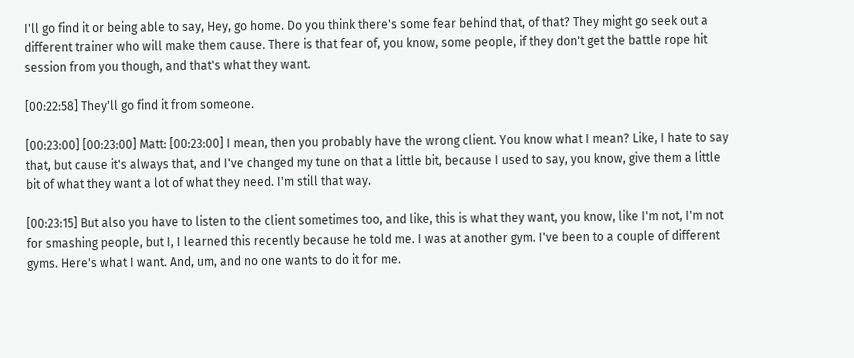I'll go find it or being able to say, Hey, go home. Do you think there's some fear behind that, of that? They might go seek out a different trainer who will make them cause. There is that fear of, you know, some people, if they don't get the battle rope hit session from you though, and that's what they want.

[00:22:58] They'll go find it from someone.

[00:23:00] [00:23:00] Matt: [00:23:00] I mean, then you probably have the wrong client. You know what I mean? Like, I hate to say that, but cause it's always that, and I've changed my tune on that a little bit, because I used to say, you know, give them a little bit of what they want a lot of what they need. I'm still that way.

[00:23:15] But also you have to listen to the client sometimes too, and like, this is what they want, you know, like I'm not, I'm not for smashing people, but I, I learned this recently because he told me. I was at another gym. I've been to a couple of different gyms. Here's what I want. And, um, and no one wants to do it for me.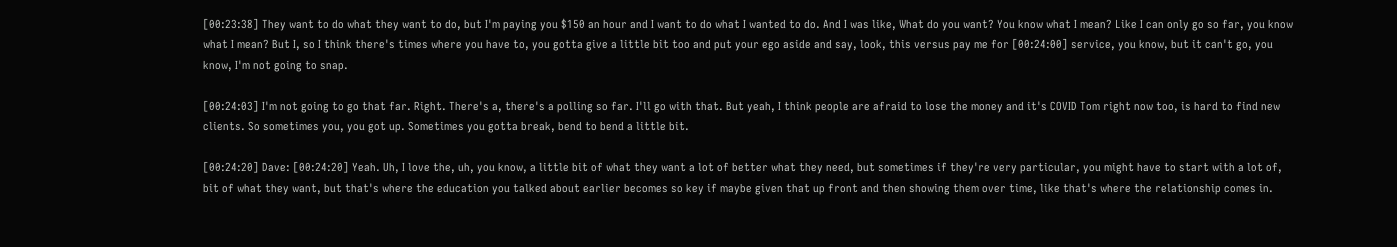[00:23:38] They want to do what they want to do, but I'm paying you $150 an hour and I want to do what I wanted to do. And I was like, What do you want? You know what I mean? Like I can only go so far, you know what I mean? But I, so I think there's times where you have to, you gotta give a little bit too and put your ego aside and say, look, this versus pay me for [00:24:00] service, you know, but it can't go, you know, I'm not going to snap.

[00:24:03] I'm not going to go that far. Right. There's a, there's a polling so far. I'll go with that. But yeah, I think people are afraid to lose the money and it's COVID Tom right now too, is hard to find new clients. So sometimes you, you got up. Sometimes you gotta break, bend to bend a little bit.

[00:24:20] Dave: [00:24:20] Yeah. Uh, I love the, uh, you know, a little bit of what they want a lot of better what they need, but sometimes if they're very particular, you might have to start with a lot of, bit of what they want, but that's where the education you talked about earlier becomes so key if maybe given that up front and then showing them over time, like that's where the relationship comes in.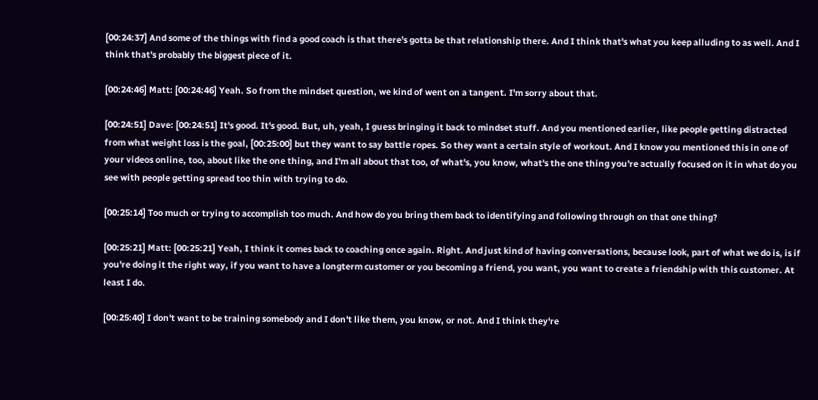[00:24:37] And some of the things with find a good coach is that there's gotta be that relationship there. And I think that's what you keep alluding to as well. And I think that's probably the biggest piece of it.

[00:24:46] Matt: [00:24:46] Yeah. So from the mindset question, we kind of went on a tangent. I'm sorry about that.

[00:24:51] Dave: [00:24:51] It's good. It's good. But, uh, yeah, I guess bringing it back to mindset stuff. And you mentioned earlier, like people getting distracted from what weight loss is the goal, [00:25:00] but they want to say battle ropes. So they want a certain style of workout. And I know you mentioned this in one of your videos online, too, about like the one thing, and I'm all about that too, of what's, you know, what's the one thing you're actually focused on it in what do you see with people getting spread too thin with trying to do.

[00:25:14] Too much or trying to accomplish too much. And how do you bring them back to identifying and following through on that one thing?

[00:25:21] Matt: [00:25:21] Yeah, I think it comes back to coaching once again. Right. And just kind of having conversations, because look, part of what we do is, is if you're doing it the right way, if you want to have a longterm customer or you becoming a friend, you want, you want to create a friendship with this customer. At least I do.

[00:25:40] I don't want to be training somebody and I don't like them, you know, or not. And I think they're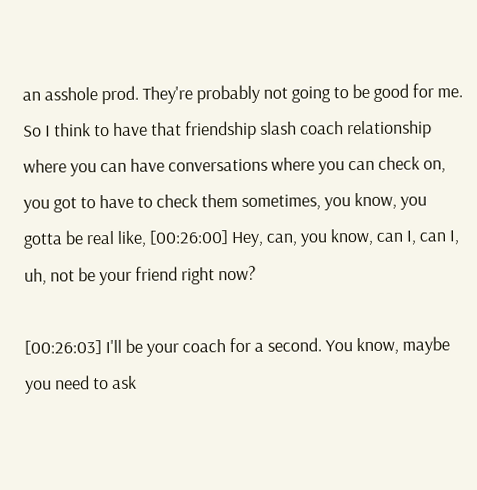an asshole prod. They're probably not going to be good for me. So I think to have that friendship slash coach relationship where you can have conversations where you can check on, you got to have to check them sometimes, you know, you gotta be real like, [00:26:00] Hey, can, you know, can I, can I, uh, not be your friend right now?

[00:26:03] I'll be your coach for a second. You know, maybe you need to ask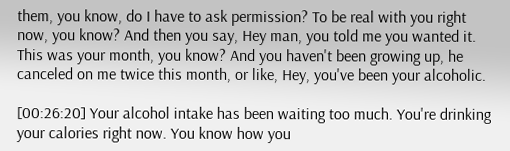them, you know, do I have to ask permission? To be real with you right now, you know? And then you say, Hey man, you told me you wanted it. This was your month, you know? And you haven't been growing up, he canceled on me twice this month, or like, Hey, you've been your alcoholic.

[00:26:20] Your alcohol intake has been waiting too much. You're drinking your calories right now. You know how you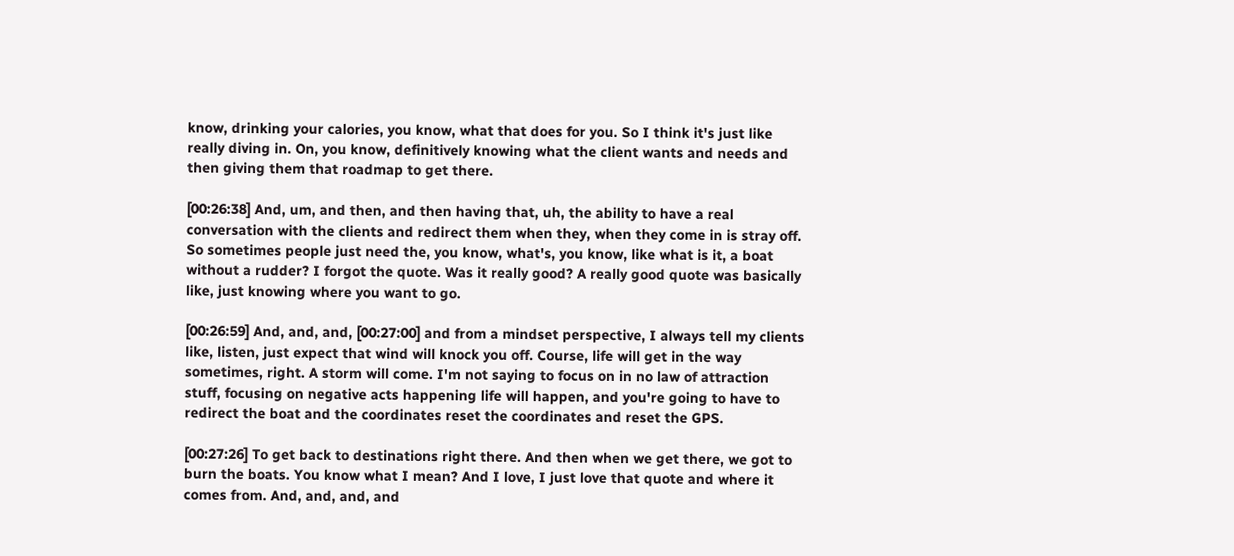know, drinking your calories, you know, what that does for you. So I think it's just like really diving in. On, you know, definitively knowing what the client wants and needs and then giving them that roadmap to get there.

[00:26:38] And, um, and then, and then having that, uh, the ability to have a real conversation with the clients and redirect them when they, when they come in is stray off. So sometimes people just need the, you know, what's, you know, like what is it, a boat without a rudder? I forgot the quote. Was it really good? A really good quote was basically like, just knowing where you want to go.

[00:26:59] And, and, and, [00:27:00] and from a mindset perspective, I always tell my clients like, listen, just expect that wind will knock you off. Course, life will get in the way sometimes, right. A storm will come. I'm not saying to focus on in no law of attraction stuff, focusing on negative acts happening life will happen, and you're going to have to redirect the boat and the coordinates reset the coordinates and reset the GPS.

[00:27:26] To get back to destinations right there. And then when we get there, we got to burn the boats. You know what I mean? And I love, I just love that quote and where it comes from. And, and, and, and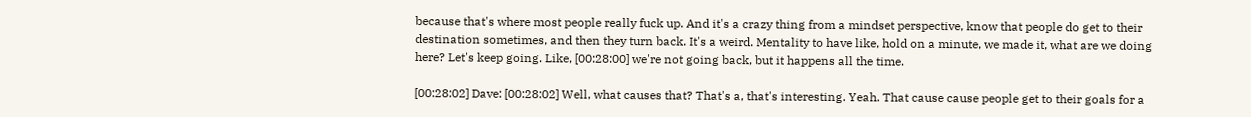because that's where most people really fuck up. And it's a crazy thing from a mindset perspective, know that people do get to their destination sometimes, and then they turn back. It's a weird. Mentality to have like, hold on a minute, we made it, what are we doing here? Let's keep going. Like, [00:28:00] we're not going back, but it happens all the time.

[00:28:02] Dave: [00:28:02] Well, what causes that? That's a, that's interesting. Yeah. That cause cause people get to their goals for a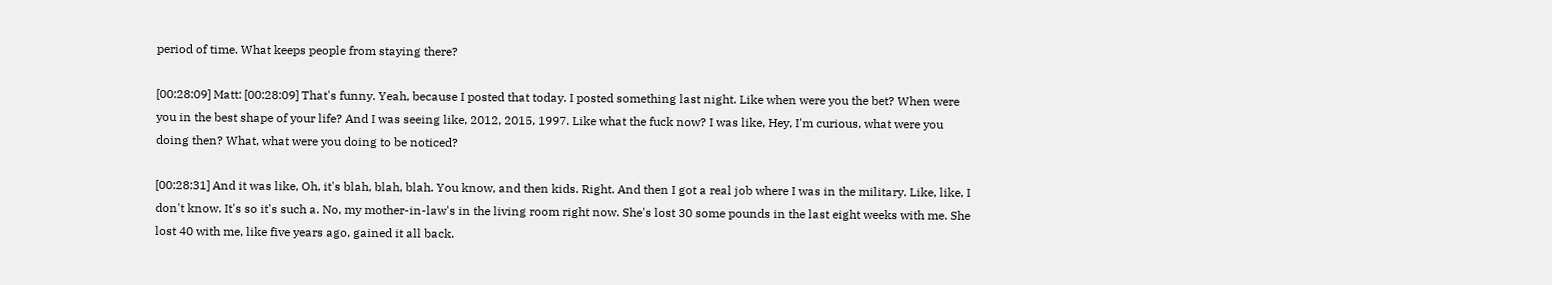period of time. What keeps people from staying there?

[00:28:09] Matt: [00:28:09] That's funny. Yeah, because I posted that today. I posted something last night. Like when were you the bet? When were you in the best shape of your life? And I was seeing like, 2012, 2015, 1997. Like what the fuck now? I was like, Hey, I'm curious, what were you doing then? What, what were you doing to be noticed?

[00:28:31] And it was like, Oh, it's blah, blah, blah. You know, and then kids. Right. And then I got a real job where I was in the military. Like, like, I don't know. It's so it's such a. No, my mother-in-law's in the living room right now. She's lost 30 some pounds in the last eight weeks with me. She lost 40 with me, like five years ago, gained it all back.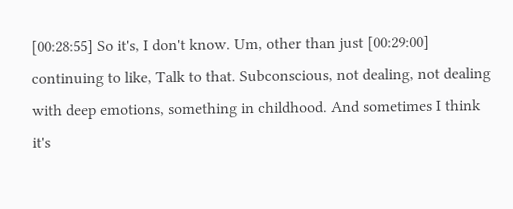[00:28:55] So it's, I don't know. Um, other than just [00:29:00] continuing to like, Talk to that. Subconscious, not dealing, not dealing with deep emotions, something in childhood. And sometimes I think it's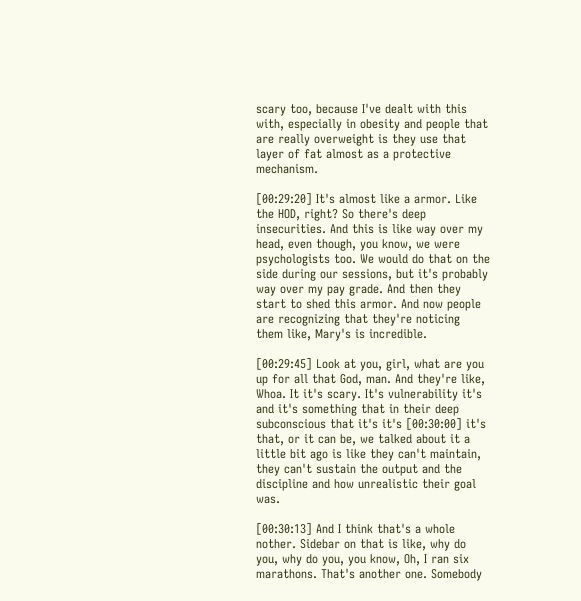scary too, because I've dealt with this with, especially in obesity and people that are really overweight is they use that layer of fat almost as a protective mechanism.

[00:29:20] It's almost like a armor. Like the HOD, right? So there's deep insecurities. And this is like way over my head, even though, you know, we were psychologists too. We would do that on the side during our sessions, but it's probably way over my pay grade. And then they start to shed this armor. And now people are recognizing that they're noticing them like, Mary's is incredible.

[00:29:45] Look at you, girl, what are you up for all that God, man. And they're like, Whoa. It it's scary. It's vulnerability it's and it's something that in their deep subconscious that it's it's [00:30:00] it's that, or it can be, we talked about it a little bit ago is like they can't maintain, they can't sustain the output and the discipline and how unrealistic their goal was.

[00:30:13] And I think that's a whole nother. Sidebar on that is like, why do you, why do you, you know, Oh, I ran six marathons. That's another one. Somebody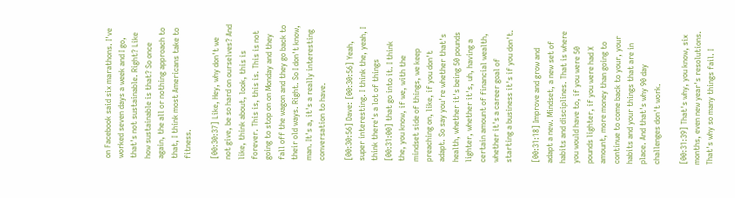on Facebook said six marathons. I've worked seven days a week and I go, that's not sustainable. Right? Like how sustainable is that? So once again, the all or nothing approach to that, I think most Americans take to fitness.

[00:30:37] Like, Hey, why don't we not give, be so hard on ourselves? And like, think about, look, this is forever. This is, this is. This is not going to stop on on Monday and they fall off the wagon and they go back to their old ways. Right. So I don't know, man. It's a, it's a really interesting conversation to have.

[00:30:56] Dave: [00:30:56] Yeah, super interesting. I think the, yeah, I think there's a lot of things [00:31:00] that go into it. I think the, you know, if we, with the mindset side of things, we keep preaching on, like, if you don't adapt. So say you're whether that's health, whether it's being 50 pounds lighter, whether it's, uh, having a certain amount of financial wealth, whether it's a career goal of starting a business it's if you don't.

[00:31:18] Improve and grow and adapt a new. Mindset, a new set of habits and disciplines. That is where you would have to, if you were 50 pounds lighter, if you were had X amount, more money than going to continue to come back to your, your habits and your things that are in place. And that's why 90 day challenges don't work.

[00:31:39] That's why, you know, six months, even new year's resolutions. That's why so many things fail. I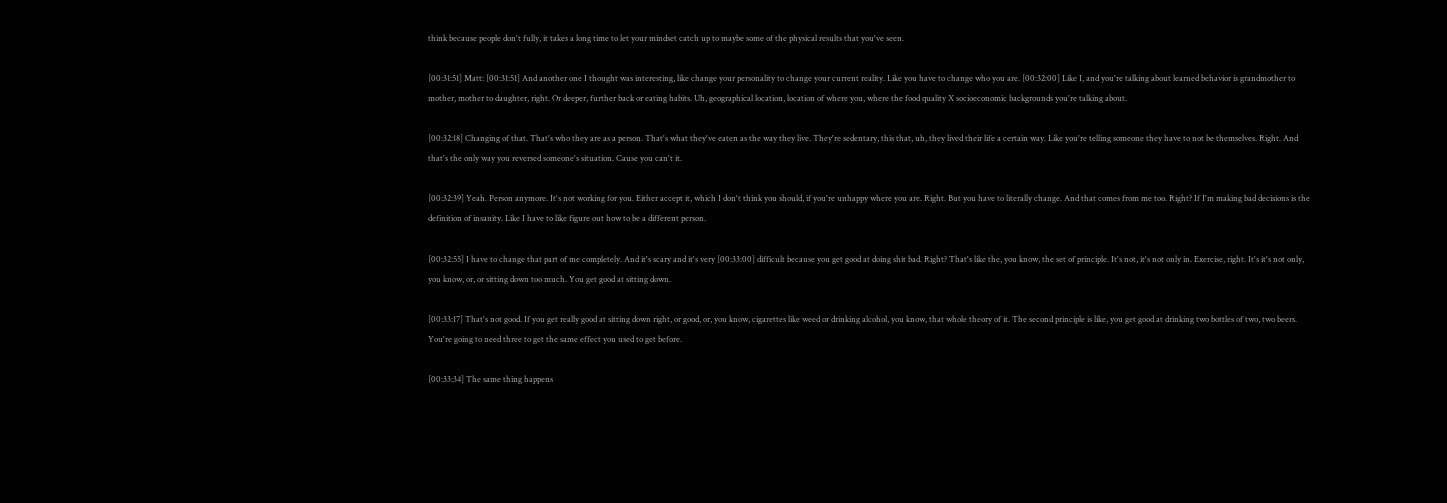think because people don't fully, it takes a long time to let your mindset catch up to maybe some of the physical results that you've seen.

[00:31:51] Matt: [00:31:51] And another one I thought was interesting, like change your personality to change your current reality. Like you have to change who you are. [00:32:00] Like I, and you're talking about learned behavior is grandmother to mother, mother to daughter, right. Or deeper, further back or eating habits. Uh, geographical location, location of where you, where the food quality X socioeconomic backgrounds you're talking about.

[00:32:18] Changing of that. That's who they are as a person. That's what they've eaten as the way they live. They're sedentary, this that, uh, they lived their life a certain way. Like you're telling someone they have to not be themselves. Right. And that's the only way you reversed someone's situation. Cause you can't it.

[00:32:39] Yeah. Person anymore. It's not working for you. Either accept it, which I don't think you should, if you're unhappy where you are. Right. But you have to literally change. And that comes from me too. Right? If I'm making bad decisions is the definition of insanity. Like I have to like figure out how to be a different person.

[00:32:55] I have to change that part of me completely. And it's scary and it's very [00:33:00] difficult because you get good at doing shit bad. Right? That's like the, you know, the set of principle. It's not, it's not only in. Exercise, right. It's it's not only, you know, or, or sitting down too much. You get good at sitting down.

[00:33:17] That's not good. If you get really good at sitting down right, or good, or, you know, cigarettes like weed or drinking alcohol, you know, that whole theory of it. The second principle is like, you get good at drinking two bottles of two, two beers. You're going to need three to get the same effect you used to get before.

[00:33:34] The same thing happens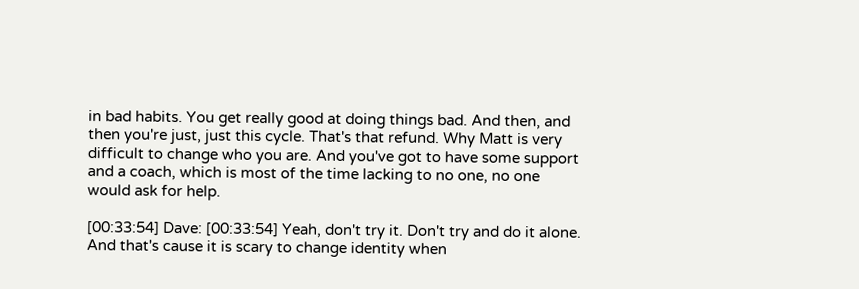in bad habits. You get really good at doing things bad. And then, and then you're just, just this cycle. That's that refund. Why Matt is very difficult to change who you are. And you've got to have some support and a coach, which is most of the time lacking to no one, no one would ask for help.

[00:33:54] Dave: [00:33:54] Yeah, don't try it. Don't try and do it alone. And that's cause it is scary to change identity when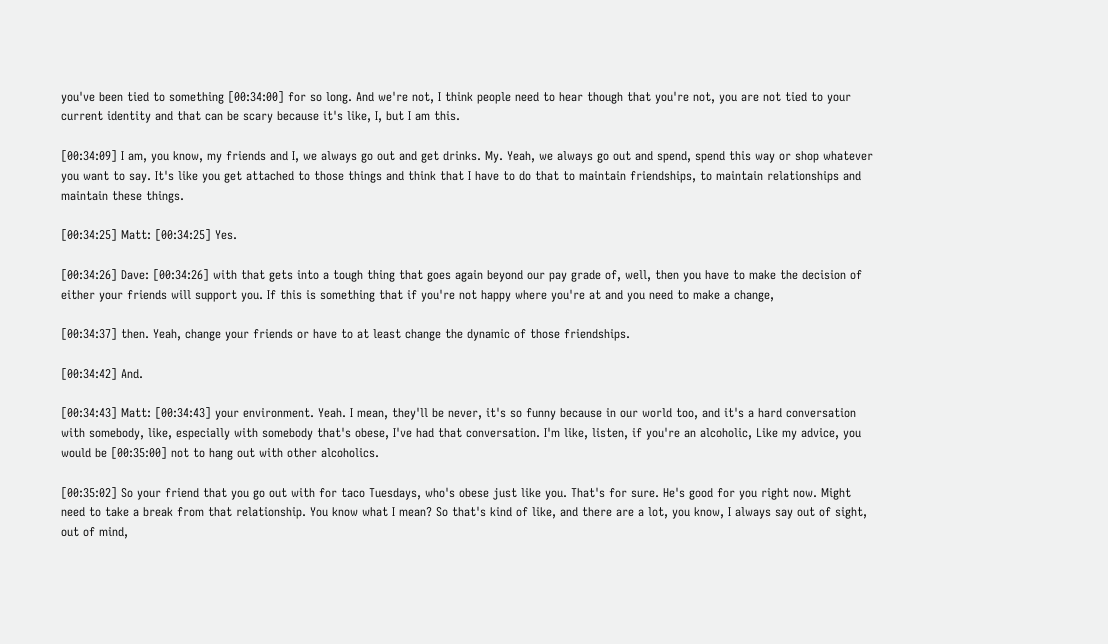you've been tied to something [00:34:00] for so long. And we're not, I think people need to hear though that you're not, you are not tied to your current identity and that can be scary because it's like, I, but I am this.

[00:34:09] I am, you know, my friends and I, we always go out and get drinks. My. Yeah, we always go out and spend, spend this way or shop whatever you want to say. It's like you get attached to those things and think that I have to do that to maintain friendships, to maintain relationships and maintain these things.

[00:34:25] Matt: [00:34:25] Yes.

[00:34:26] Dave: [00:34:26] with that gets into a tough thing that goes again beyond our pay grade of, well, then you have to make the decision of either your friends will support you. If this is something that if you're not happy where you're at and you need to make a change,

[00:34:37] then. Yeah, change your friends or have to at least change the dynamic of those friendships.

[00:34:42] And.

[00:34:43] Matt: [00:34:43] your environment. Yeah. I mean, they'll be never, it's so funny because in our world too, and it's a hard conversation with somebody, like, especially with somebody that's obese, I've had that conversation. I'm like, listen, if you're an alcoholic, Like my advice, you would be [00:35:00] not to hang out with other alcoholics.

[00:35:02] So your friend that you go out with for taco Tuesdays, who's obese just like you. That's for sure. He's good for you right now. Might need to take a break from that relationship. You know what I mean? So that's kind of like, and there are a lot, you know, I always say out of sight, out of mind,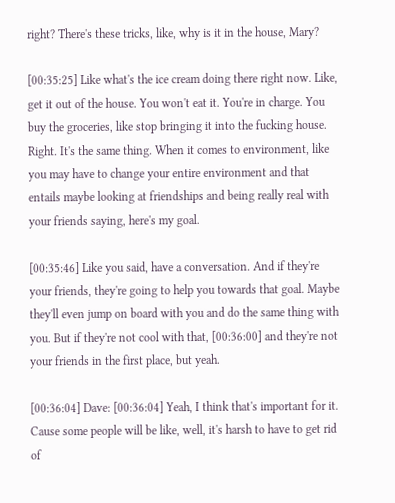right? There's these tricks, like, why is it in the house, Mary?

[00:35:25] Like what's the ice cream doing there right now. Like, get it out of the house. You won't eat it. You're in charge. You buy the groceries, like stop bringing it into the fucking house. Right. It's the same thing. When it comes to environment, like you may have to change your entire environment and that entails maybe looking at friendships and being really real with your friends saying, here's my goal.

[00:35:46] Like you said, have a conversation. And if they're your friends, they're going to help you towards that goal. Maybe they'll even jump on board with you and do the same thing with you. But if they're not cool with that, [00:36:00] and they're not your friends in the first place, but yeah.

[00:36:04] Dave: [00:36:04] Yeah, I think that's important for it. Cause some people will be like, well, it's harsh to have to get rid of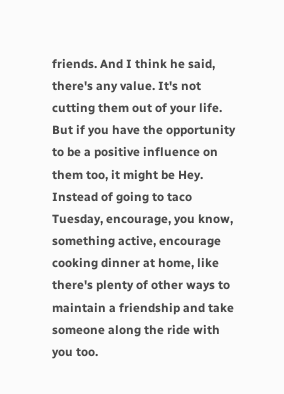friends. And I think he said, there's any value. It's not cutting them out of your life. But if you have the opportunity to be a positive influence on them too, it might be Hey. Instead of going to taco Tuesday, encourage, you know, something active, encourage cooking dinner at home, like there's plenty of other ways to maintain a friendship and take someone along the ride with you too.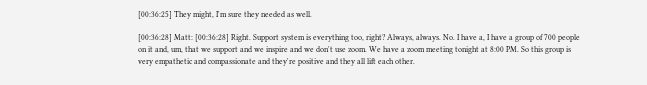[00:36:25] They might, I'm sure they needed as well.

[00:36:28] Matt: [00:36:28] Right. Support system is everything too, right? Always, always. No. I have a, I have a group of 700 people on it and, um, that we support and we inspire and we don't use zoom. We have a zoom meeting tonight at 8:00 PM. So this group is very empathetic and compassionate and they're positive and they all lift each other.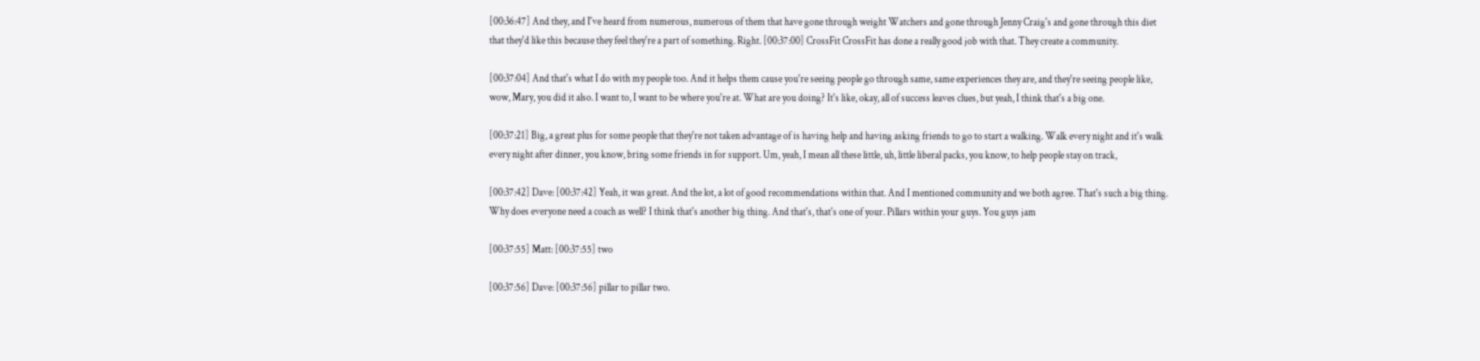[00:36:47] And they, and I've heard from numerous, numerous of them that have gone through weight Watchers and gone through Jenny Craig's and gone through this diet that they'd like this because they feel they're a part of something. Right. [00:37:00] CrossFit CrossFit has done a really good job with that. They create a community.

[00:37:04] And that's what I do with my people too. And it helps them cause you're seeing people go through same, same experiences they are, and they're seeing people like, wow, Mary, you did it also. I want to, I want to be where you're at. What are you doing? It's like, okay, all of success leaves clues, but yeah, I think that's a big one.

[00:37:21] Big, a great plus for some people that they're not taken advantage of is having help and having asking friends to go to start a walking. Walk every night and it's walk every night after dinner, you know, bring some friends in for support. Um, yeah, I mean all these little, uh, little liberal packs, you know, to help people stay on track,

[00:37:42] Dave: [00:37:42] Yeah, it was great. And the lot, a lot of good recommendations within that. And I mentioned community and we both agree. That's such a big thing. Why does everyone need a coach as well? I think that's another big thing. And that's, that's one of your. Pillars within your guys. You guys jam

[00:37:55] Matt: [00:37:55] two

[00:37:56] Dave: [00:37:56] pillar to pillar two.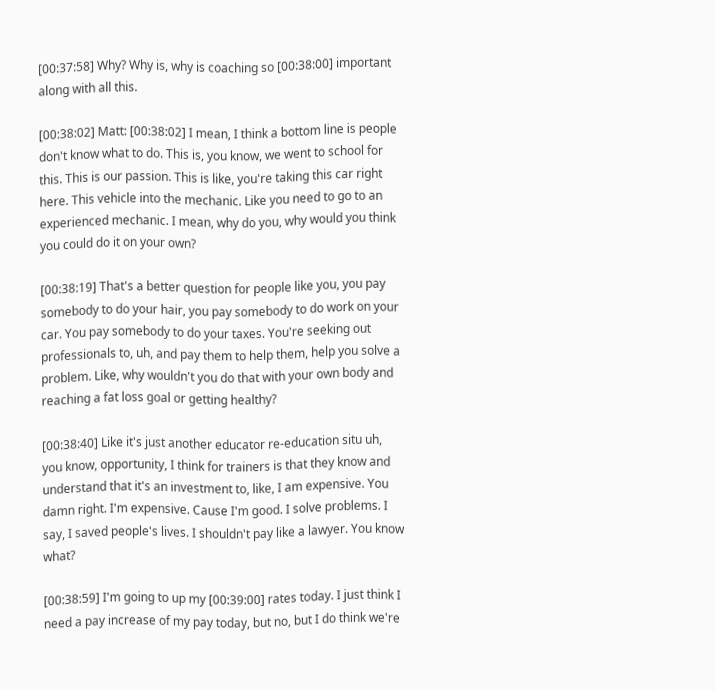[00:37:58] Why? Why is, why is coaching so [00:38:00] important along with all this.

[00:38:02] Matt: [00:38:02] I mean, I think a bottom line is people don't know what to do. This is, you know, we went to school for this. This is our passion. This is like, you're taking this car right here. This vehicle into the mechanic. Like you need to go to an experienced mechanic. I mean, why do you, why would you think you could do it on your own?

[00:38:19] That's a better question for people like you, you pay somebody to do your hair, you pay somebody to do work on your car. You pay somebody to do your taxes. You're seeking out professionals to, uh, and pay them to help them, help you solve a problem. Like, why wouldn't you do that with your own body and reaching a fat loss goal or getting healthy?

[00:38:40] Like it's just another educator re-education situ uh, you know, opportunity, I think for trainers is that they know and understand that it's an investment to, like, I am expensive. You damn right. I'm expensive. Cause I'm good. I solve problems. I say, I saved people's lives. I shouldn't pay like a lawyer. You know what?

[00:38:59] I'm going to up my [00:39:00] rates today. I just think I need a pay increase of my pay today, but no, but I do think we're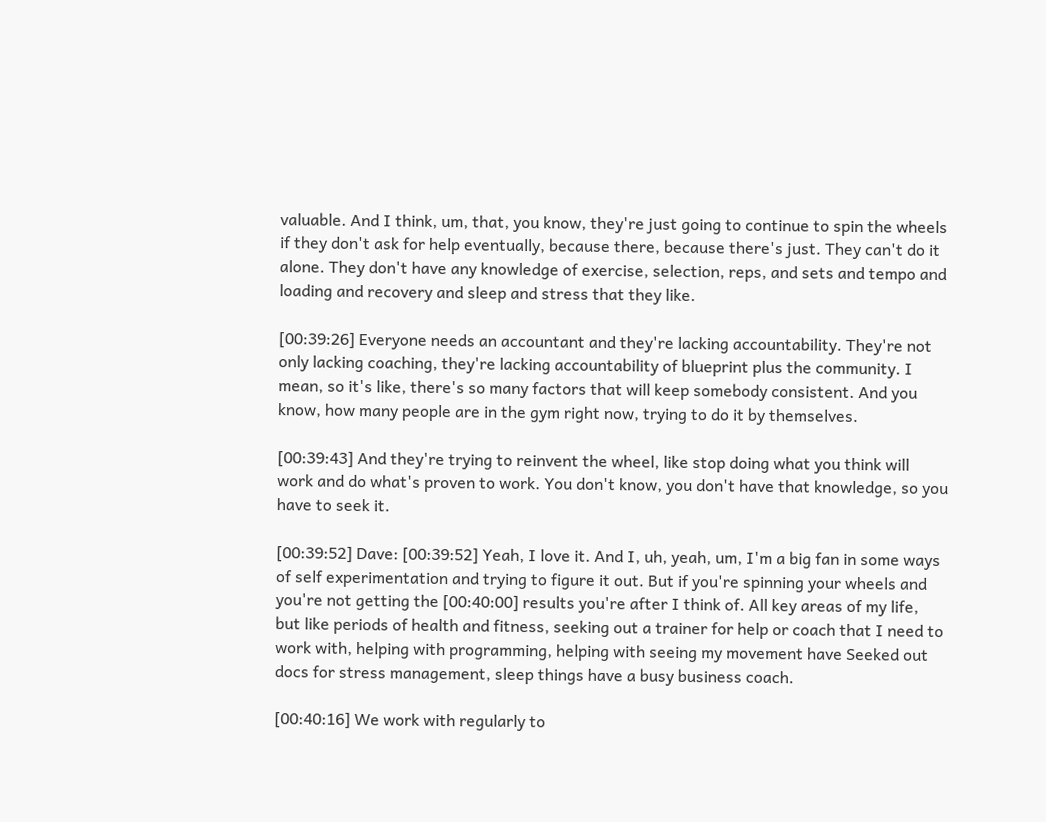valuable. And I think, um, that, you know, they're just going to continue to spin the wheels if they don't ask for help eventually, because there, because there's just. They can't do it alone. They don't have any knowledge of exercise, selection, reps, and sets and tempo and loading and recovery and sleep and stress that they like.

[00:39:26] Everyone needs an accountant and they're lacking accountability. They're not only lacking coaching, they're lacking accountability of blueprint plus the community. I mean, so it's like, there's so many factors that will keep somebody consistent. And you know, how many people are in the gym right now, trying to do it by themselves.

[00:39:43] And they're trying to reinvent the wheel, like stop doing what you think will work and do what's proven to work. You don't know, you don't have that knowledge, so you have to seek it.

[00:39:52] Dave: [00:39:52] Yeah, I love it. And I, uh, yeah, um, I'm a big fan in some ways of self experimentation and trying to figure it out. But if you're spinning your wheels and you're not getting the [00:40:00] results you're after I think of. All key areas of my life, but like periods of health and fitness, seeking out a trainer for help or coach that I need to work with, helping with programming, helping with seeing my movement have Seeked out docs for stress management, sleep things have a busy business coach.

[00:40:16] We work with regularly to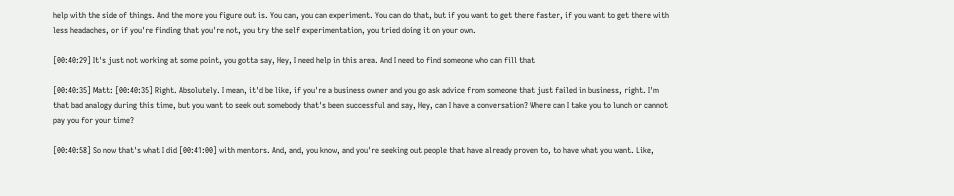help with the side of things. And the more you figure out is. You can, you can experiment. You can do that, but if you want to get there faster, if you want to get there with less headaches, or if you're finding that you're not, you try the self experimentation, you tried doing it on your own.

[00:40:29] It's just not working at some point, you gotta say, Hey, I need help in this area. And I need to find someone who can fill that

[00:40:35] Matt: [00:40:35] Right. Absolutely. I mean, it'd be like, if you're a business owner and you go ask advice from someone that just failed in business, right. I'm that bad analogy during this time, but you want to seek out somebody that's been successful and say, Hey, can I have a conversation? Where can I take you to lunch or cannot pay you for your time?

[00:40:58] So now that's what I did [00:41:00] with mentors. And, and, you know, and you're seeking out people that have already proven to, to have what you want. Like,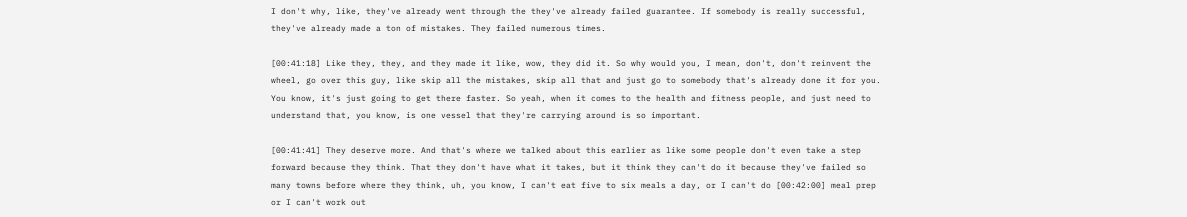I don't why, like, they've already went through the they've already failed guarantee. If somebody is really successful, they've already made a ton of mistakes. They failed numerous times.

[00:41:18] Like they, they, and they made it like, wow, they did it. So why would you, I mean, don't, don't reinvent the wheel, go over this guy, like skip all the mistakes, skip all that and just go to somebody that's already done it for you. You know, it's just going to get there faster. So yeah, when it comes to the health and fitness people, and just need to understand that, you know, is one vessel that they're carrying around is so important.

[00:41:41] They deserve more. And that's where we talked about this earlier as like some people don't even take a step forward because they think. That they don't have what it takes, but it think they can't do it because they've failed so many towns before where they think, uh, you know, I can't eat five to six meals a day, or I can't do [00:42:00] meal prep or I can't work out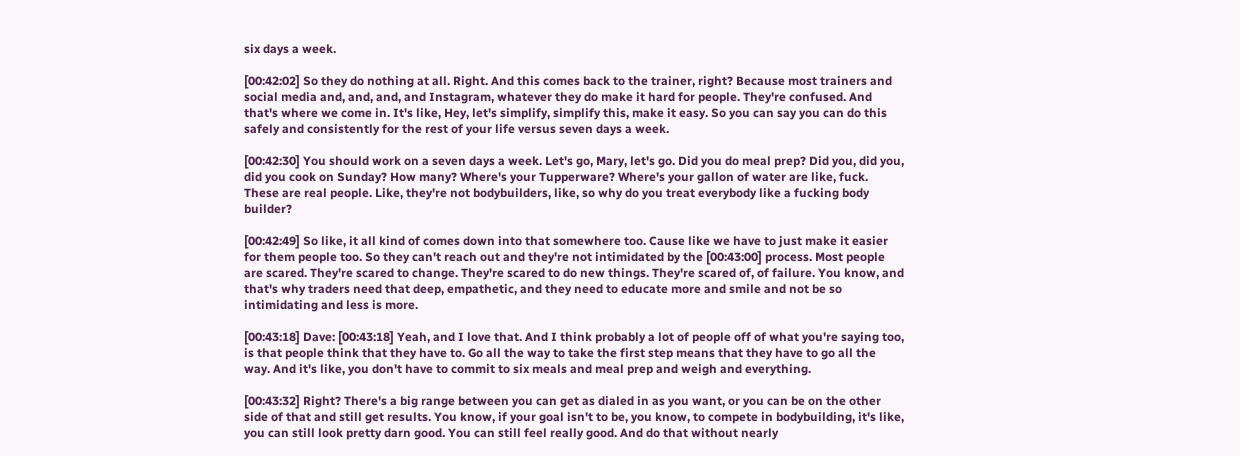six days a week.

[00:42:02] So they do nothing at all. Right. And this comes back to the trainer, right? Because most trainers and social media and, and, and, and Instagram, whatever they do make it hard for people. They're confused. And that's where we come in. It's like, Hey, let's simplify, simplify this, make it easy. So you can say you can do this safely and consistently for the rest of your life versus seven days a week.

[00:42:30] You should work on a seven days a week. Let's go, Mary, let's go. Did you do meal prep? Did you, did you, did you cook on Sunday? How many? Where's your Tupperware? Where's your gallon of water are like, fuck. These are real people. Like, they're not bodybuilders, like, so why do you treat everybody like a fucking body builder?

[00:42:49] So like, it all kind of comes down into that somewhere too. Cause like we have to just make it easier for them people too. So they can't reach out and they're not intimidated by the [00:43:00] process. Most people are scared. They're scared to change. They're scared to do new things. They're scared of, of failure. You know, and that's why traders need that deep, empathetic, and they need to educate more and smile and not be so intimidating and less is more.

[00:43:18] Dave: [00:43:18] Yeah, and I love that. And I think probably a lot of people off of what you're saying too, is that people think that they have to. Go all the way to take the first step means that they have to go all the way. And it's like, you don't have to commit to six meals and meal prep and weigh and everything.

[00:43:32] Right? There's a big range between you can get as dialed in as you want, or you can be on the other side of that and still get results. You know, if your goal isn't to be, you know, to compete in bodybuilding, it's like, you can still look pretty darn good. You can still feel really good. And do that without nearly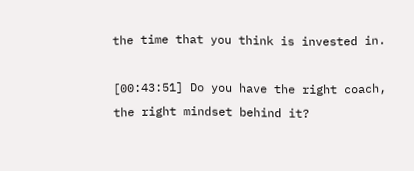the time that you think is invested in.

[00:43:51] Do you have the right coach, the right mindset behind it?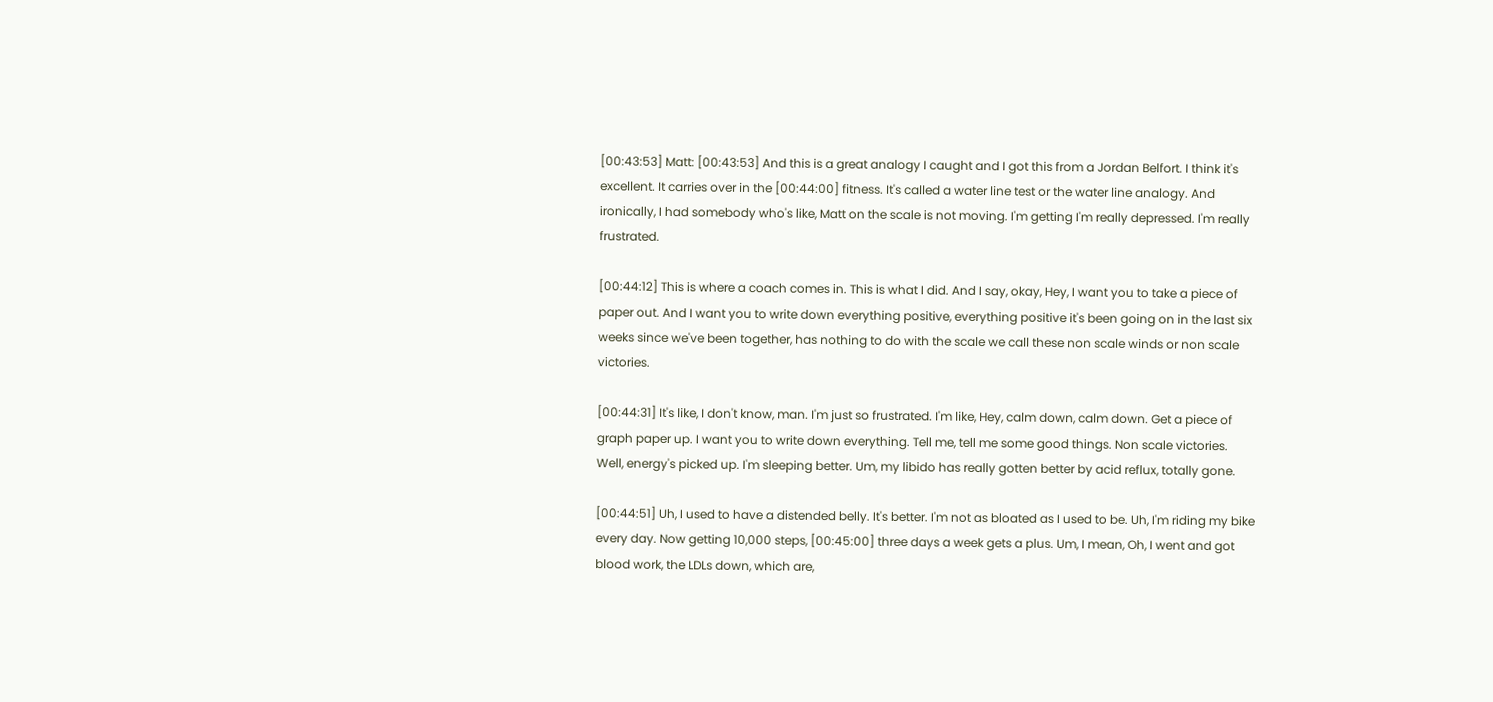[00:43:53] Matt: [00:43:53] And this is a great analogy I caught and I got this from a Jordan Belfort. I think it's excellent. It carries over in the [00:44:00] fitness. It's called a water line test or the water line analogy. And ironically, I had somebody who's like, Matt on the scale is not moving. I'm getting I'm really depressed. I'm really frustrated.

[00:44:12] This is where a coach comes in. This is what I did. And I say, okay, Hey, I want you to take a piece of paper out. And I want you to write down everything positive, everything positive it's been going on in the last six weeks since we've been together, has nothing to do with the scale we call these non scale winds or non scale victories.

[00:44:31] It's like, I don't know, man. I'm just so frustrated. I'm like, Hey, calm down, calm down. Get a piece of graph paper up. I want you to write down everything. Tell me, tell me some good things. Non scale victories. Well, energy's picked up. I'm sleeping better. Um, my libido has really gotten better by acid reflux, totally gone.

[00:44:51] Uh, I used to have a distended belly. It's better. I'm not as bloated as I used to be. Uh, I'm riding my bike every day. Now getting 10,000 steps, [00:45:00] three days a week gets a plus. Um, I mean, Oh, I went and got blood work, the LDLs down, which are,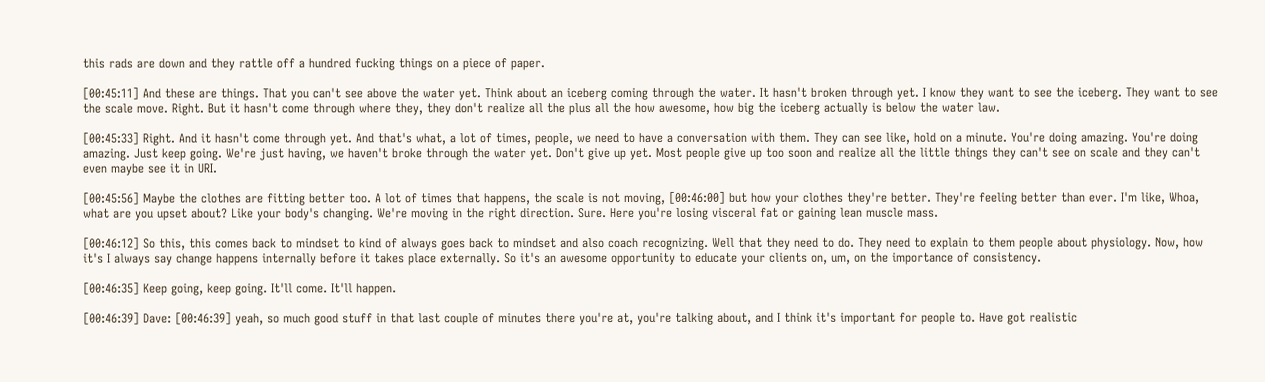this rads are down and they rattle off a hundred fucking things on a piece of paper.

[00:45:11] And these are things. That you can't see above the water yet. Think about an iceberg coming through the water. It hasn't broken through yet. I know they want to see the iceberg. They want to see the scale move. Right. But it hasn't come through where they, they don't realize all the plus all the how awesome, how big the iceberg actually is below the water law.

[00:45:33] Right. And it hasn't come through yet. And that's what, a lot of times, people, we need to have a conversation with them. They can see like, hold on a minute. You're doing amazing. You're doing amazing. Just keep going. We're just having, we haven't broke through the water yet. Don't give up yet. Most people give up too soon and realize all the little things they can't see on scale and they can't even maybe see it in URI.

[00:45:56] Maybe the clothes are fitting better too. A lot of times that happens, the scale is not moving, [00:46:00] but how your clothes they're better. They're feeling better than ever. I'm like, Whoa, what are you upset about? Like your body's changing. We're moving in the right direction. Sure. Here you're losing visceral fat or gaining lean muscle mass.

[00:46:12] So this, this comes back to mindset to kind of always goes back to mindset and also coach recognizing. Well that they need to do. They need to explain to them people about physiology. Now, how it's I always say change happens internally before it takes place externally. So it's an awesome opportunity to educate your clients on, um, on the importance of consistency.

[00:46:35] Keep going, keep going. It'll come. It'll happen.

[00:46:39] Dave: [00:46:39] yeah, so much good stuff in that last couple of minutes there you're at, you're talking about, and I think it's important for people to. Have got realistic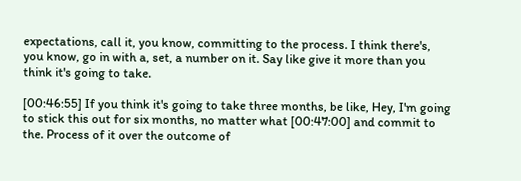expectations, call it, you know, committing to the process. I think there's, you know, go in with a, set, a number on it. Say like give it more than you think it's going to take.

[00:46:55] If you think it's going to take three months, be like, Hey, I'm going to stick this out for six months, no matter what [00:47:00] and commit to the. Process of it over the outcome of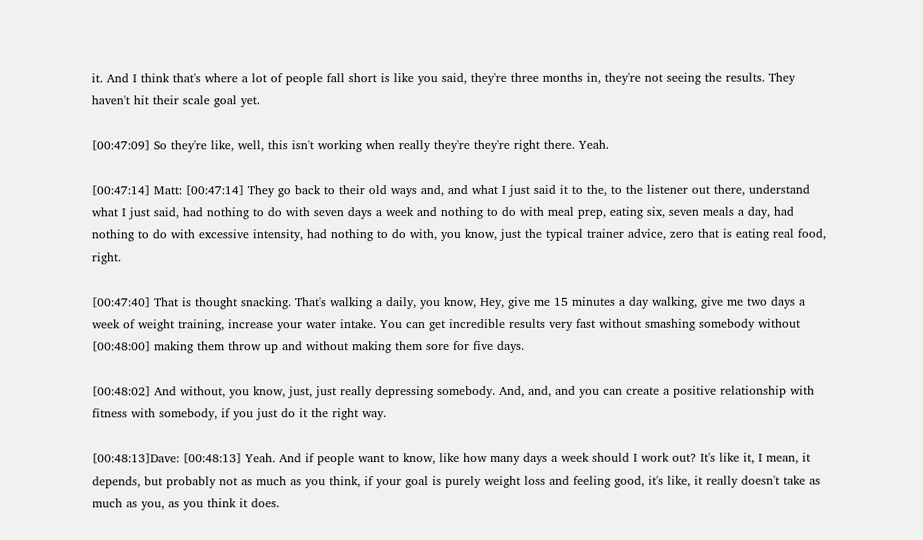it. And I think that's where a lot of people fall short is like you said, they're three months in, they're not seeing the results. They haven't hit their scale goal yet.

[00:47:09] So they're like, well, this isn't working when really they're they're right there. Yeah.

[00:47:14] Matt: [00:47:14] They go back to their old ways and, and what I just said it to the, to the listener out there, understand what I just said, had nothing to do with seven days a week and nothing to do with meal prep, eating six, seven meals a day, had nothing to do with excessive intensity, had nothing to do with, you know, just the typical trainer advice, zero that is eating real food, right.

[00:47:40] That is thought snacking. That's walking a daily, you know, Hey, give me 15 minutes a day walking, give me two days a week of weight training, increase your water intake. You can get incredible results very fast without smashing somebody without [00:48:00] making them throw up and without making them sore for five days.

[00:48:02] And without, you know, just, just really depressing somebody. And, and, and you can create a positive relationship with fitness with somebody, if you just do it the right way.

[00:48:13]Dave: [00:48:13] Yeah. And if people want to know, like how many days a week should I work out? It's like it, I mean, it depends, but probably not as much as you think, if your goal is purely weight loss and feeling good, it's like, it really doesn't take as much as you, as you think it does.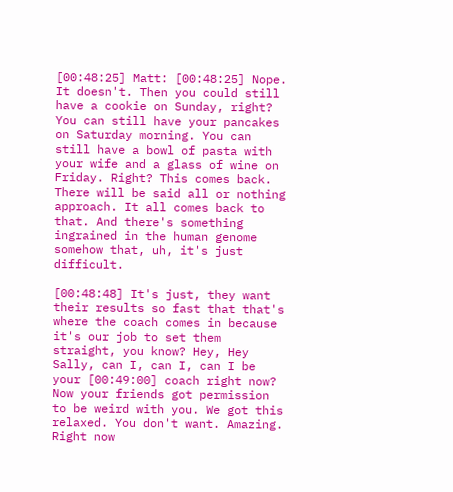[00:48:25] Matt: [00:48:25] Nope. It doesn't. Then you could still have a cookie on Sunday, right? You can still have your pancakes on Saturday morning. You can still have a bowl of pasta with your wife and a glass of wine on Friday. Right? This comes back. There will be said all or nothing approach. It all comes back to that. And there's something ingrained in the human genome somehow that, uh, it's just difficult.

[00:48:48] It's just, they want their results so fast that that's where the coach comes in because it's our job to set them straight, you know? Hey, Hey Sally, can I, can I, can I be your [00:49:00] coach right now? Now your friends got permission to be weird with you. We got this relaxed. You don't want. Amazing. Right now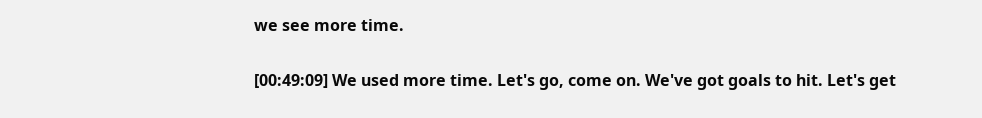we see more time.

[00:49:09] We used more time. Let's go, come on. We've got goals to hit. Let's get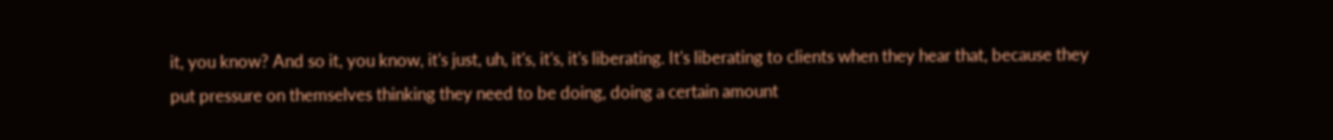it, you know? And so it, you know, it's just, uh, it's, it's, it's liberating. It's liberating to clients when they hear that, because they put pressure on themselves thinking they need to be doing, doing a certain amount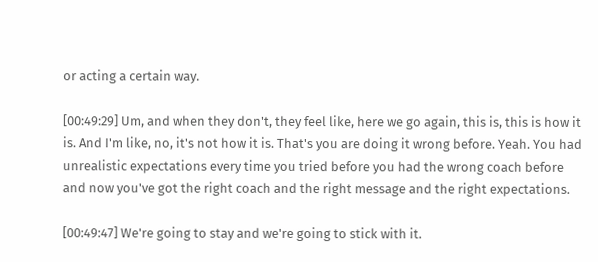or acting a certain way.

[00:49:29] Um, and when they don't, they feel like, here we go again, this is, this is how it is. And I'm like, no, it's not how it is. That's you are doing it wrong before. Yeah. You had unrealistic expectations every time you tried before you had the wrong coach before and now you've got the right coach and the right message and the right expectations.

[00:49:47] We're going to stay and we're going to stick with it.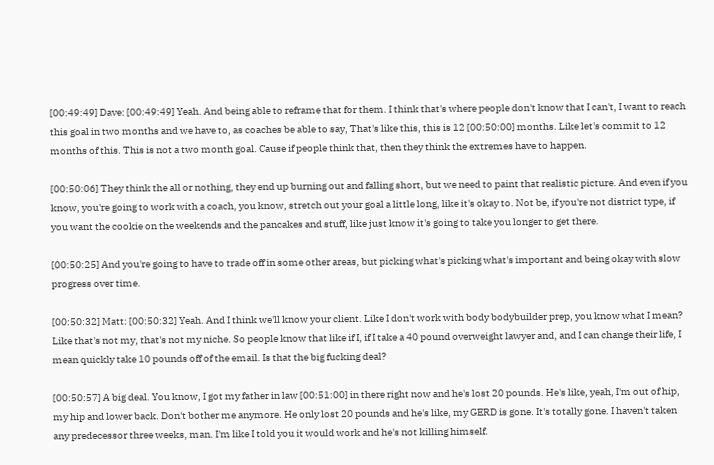[00:49:49] Dave: [00:49:49] Yeah. And being able to reframe that for them. I think that's where people don't know that I can't, I want to reach this goal in two months and we have to, as coaches be able to say, That's like this, this is 12 [00:50:00] months. Like let's commit to 12 months of this. This is not a two month goal. Cause if people think that, then they think the extremes have to happen.

[00:50:06] They think the all or nothing, they end up burning out and falling short, but we need to paint that realistic picture. And even if you know, you're going to work with a coach, you know, stretch out your goal a little long, like it's okay to. Not be, if you're not district type, if you want the cookie on the weekends and the pancakes and stuff, like just know it's going to take you longer to get there.

[00:50:25] And you're going to have to trade off in some other areas, but picking what's picking what's important and being okay with slow progress over time.

[00:50:32] Matt: [00:50:32] Yeah. And I think we'll know your client. Like I don't work with body bodybuilder prep, you know what I mean? Like that's not my, that's not my niche. So people know that like if I, if I take a 40 pound overweight lawyer and, and I can change their life, I mean quickly take 10 pounds off of the email. Is that the big fucking deal?

[00:50:57] A big deal. You know, I got my father in law [00:51:00] in there right now and he's lost 20 pounds. He's like, yeah, I'm out of hip, my hip and lower back. Don't bother me anymore. He only lost 20 pounds and he's like, my GERD is gone. It's totally gone. I haven't taken any predecessor three weeks, man. I'm like I told you it would work and he's not killing himself.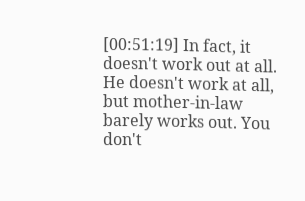[00:51:19] In fact, it doesn't work out at all. He doesn't work at all, but mother-in-law barely works out. You don't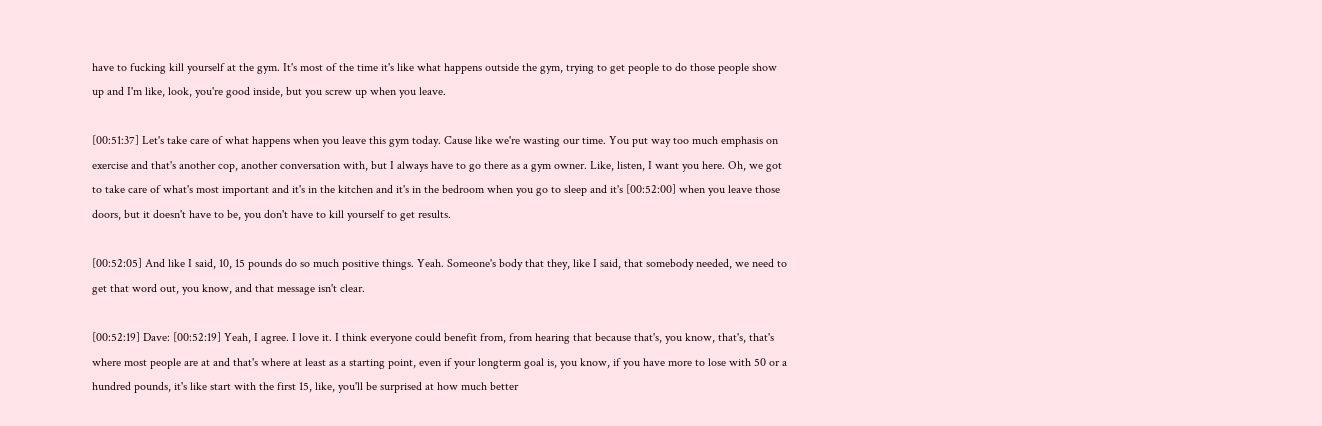have to fucking kill yourself at the gym. It's most of the time it's like what happens outside the gym, trying to get people to do those people show up and I'm like, look, you're good inside, but you screw up when you leave.

[00:51:37] Let's take care of what happens when you leave this gym today. Cause like we're wasting our time. You put way too much emphasis on exercise and that's another cop, another conversation with, but I always have to go there as a gym owner. Like, listen, I want you here. Oh, we got to take care of what's most important and it's in the kitchen and it's in the bedroom when you go to sleep and it's [00:52:00] when you leave those doors, but it doesn't have to be, you don't have to kill yourself to get results.

[00:52:05] And like I said, 10, 15 pounds do so much positive things. Yeah. Someone's body that they, like I said, that somebody needed, we need to get that word out, you know, and that message isn't clear.

[00:52:19] Dave: [00:52:19] Yeah, I agree. I love it. I think everyone could benefit from, from hearing that because that's, you know, that's, that's where most people are at and that's where at least as a starting point, even if your longterm goal is, you know, if you have more to lose with 50 or a hundred pounds, it's like start with the first 15, like, you'll be surprised at how much better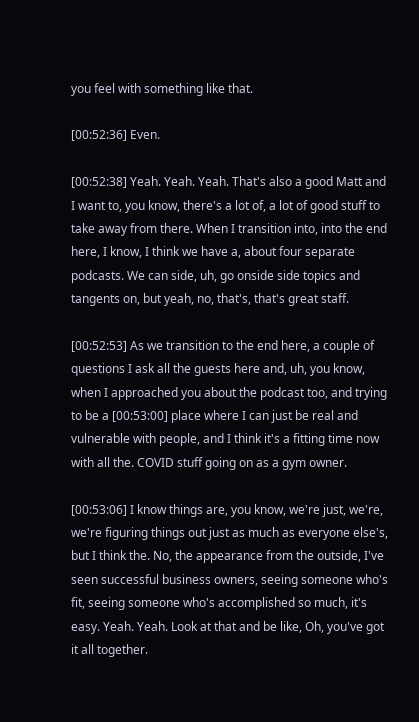you feel with something like that.

[00:52:36] Even.

[00:52:38] Yeah. Yeah. Yeah. That's also a good Matt and I want to, you know, there's a lot of, a lot of good stuff to take away from there. When I transition into, into the end here, I know, I think we have a, about four separate podcasts. We can side, uh, go onside side topics and tangents on, but yeah, no, that's, that's great staff.

[00:52:53] As we transition to the end here, a couple of questions I ask all the guests here and, uh, you know, when I approached you about the podcast too, and trying to be a [00:53:00] place where I can just be real and vulnerable with people, and I think it's a fitting time now with all the. COVID stuff going on as a gym owner.

[00:53:06] I know things are, you know, we're just, we're, we're figuring things out just as much as everyone else's, but I think the. No, the appearance from the outside, I've seen successful business owners, seeing someone who's fit, seeing someone who's accomplished so much, it's easy. Yeah. Yeah. Look at that and be like, Oh, you've got it all together.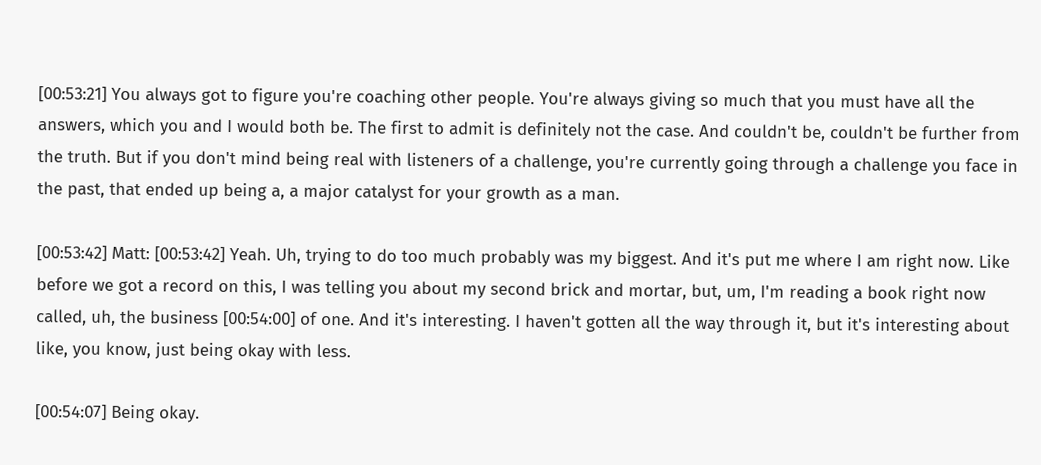[00:53:21] You always got to figure you're coaching other people. You're always giving so much that you must have all the answers, which you and I would both be. The first to admit is definitely not the case. And couldn't be, couldn't be further from the truth. But if you don't mind being real with listeners of a challenge, you're currently going through a challenge you face in the past, that ended up being a, a major catalyst for your growth as a man.

[00:53:42] Matt: [00:53:42] Yeah. Uh, trying to do too much probably was my biggest. And it's put me where I am right now. Like before we got a record on this, I was telling you about my second brick and mortar, but, um, I'm reading a book right now called, uh, the business [00:54:00] of one. And it's interesting. I haven't gotten all the way through it, but it's interesting about like, you know, just being okay with less.

[00:54:07] Being okay.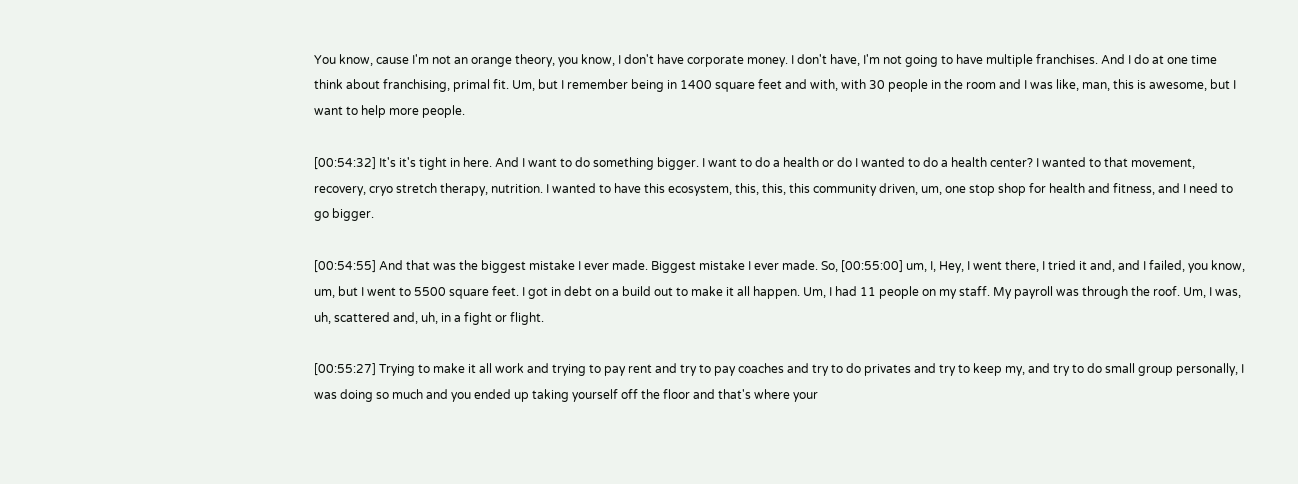You know, cause I'm not an orange theory, you know, I don't have corporate money. I don't have, I'm not going to have multiple franchises. And I do at one time think about franchising, primal fit. Um, but I remember being in 1400 square feet and with, with 30 people in the room and I was like, man, this is awesome, but I want to help more people.

[00:54:32] It's it's tight in here. And I want to do something bigger. I want to do a health or do I wanted to do a health center? I wanted to that movement, recovery, cryo stretch therapy, nutrition. I wanted to have this ecosystem, this, this, this community driven, um, one stop shop for health and fitness, and I need to go bigger.

[00:54:55] And that was the biggest mistake I ever made. Biggest mistake I ever made. So, [00:55:00] um, I, Hey, I went there, I tried it and, and I failed, you know, um, but I went to 5500 square feet. I got in debt on a build out to make it all happen. Um, I had 11 people on my staff. My payroll was through the roof. Um, I was, uh, scattered and, uh, in a fight or flight.

[00:55:27] Trying to make it all work and trying to pay rent and try to pay coaches and try to do privates and try to keep my, and try to do small group personally, I was doing so much and you ended up taking yourself off the floor and that's where your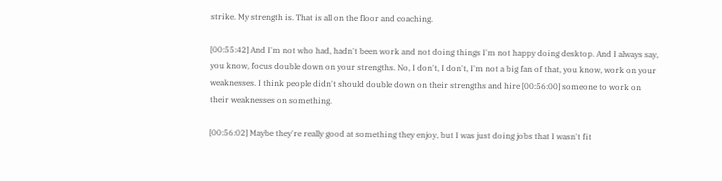strike. My strength is. That is all on the floor and coaching.

[00:55:42] And I'm not who had, hadn't been work and not doing things I'm not happy doing desktop. And I always say, you know, focus double down on your strengths. No, I don't, I don't, I'm not a big fan of that, you know, work on your weaknesses. I think people didn't should double down on their strengths and hire [00:56:00] someone to work on their weaknesses on something.

[00:56:02] Maybe they're really good at something they enjoy, but I was just doing jobs that I wasn't fit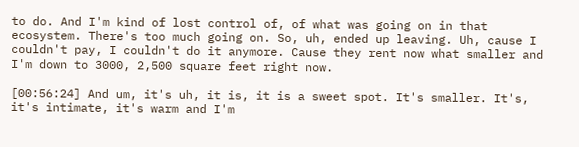to do. And I'm kind of lost control of, of what was going on in that ecosystem. There's too much going on. So, uh, ended up leaving. Uh, cause I couldn't pay, I couldn't do it anymore. Cause they rent now what smaller and I'm down to 3000, 2,500 square feet right now.

[00:56:24] And um, it's uh, it is, it is a sweet spot. It's smaller. It's, it's intimate, it's warm and I'm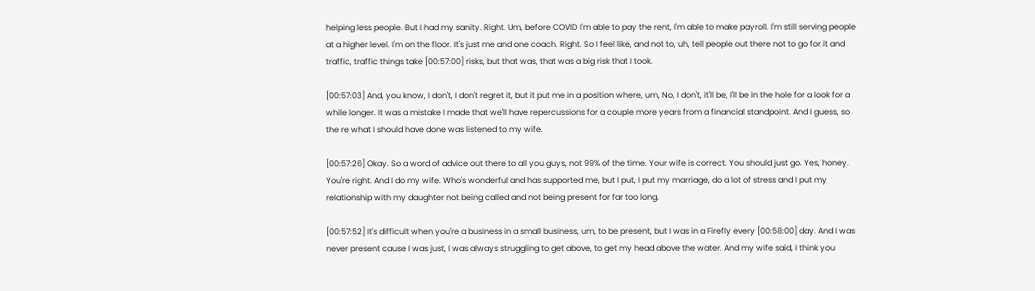helping less people. But I had my sanity. Right. Um, before COVID I'm able to pay the rent, I'm able to make payroll. I'm still serving people at a higher level. I'm on the floor. It's just me and one coach. Right. So I feel like, and not to, uh, tell people out there not to go for it and traffic, traffic things take [00:57:00] risks, but that was, that was a big risk that I took.

[00:57:03] And, you know, I don't, I don't regret it, but it put me in a position where, um, No, I don't, it'll be, I'll be in the hole for a look for a while longer. It was a mistake I made that we'll have repercussions for a couple more years from a financial standpoint. And I guess, so the re what I should have done was listened to my wife.

[00:57:26] Okay. So a word of advice out there to all you guys, not 99% of the time. Your wife is correct. You should just go. Yes, honey. You're right. And I do my wife. Who's wonderful and has supported me, but I put, I put my marriage, do a lot of stress and I put my relationship with my daughter not being called and not being present for far too long.

[00:57:52] It's difficult when you're a business in a small business, um, to be present, but I was in a Firefly every [00:58:00] day. And I was never present cause I was just, I was always struggling to get above, to get my head above the water. And my wife said, I think you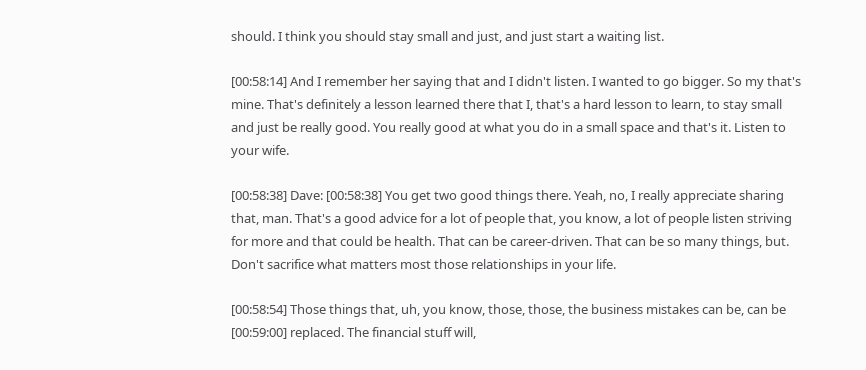should. I think you should stay small and just, and just start a waiting list.

[00:58:14] And I remember her saying that and I didn't listen. I wanted to go bigger. So my that's mine. That's definitely a lesson learned there that I, that's a hard lesson to learn, to stay small and just be really good. You really good at what you do in a small space and that's it. Listen to your wife.

[00:58:38] Dave: [00:58:38] You get two good things there. Yeah, no, I really appreciate sharing that, man. That's a good advice for a lot of people that, you know, a lot of people listen striving for more and that could be health. That can be career-driven. That can be so many things, but. Don't sacrifice what matters most those relationships in your life.

[00:58:54] Those things that, uh, you know, those, those, the business mistakes can be, can be [00:59:00] replaced. The financial stuff will,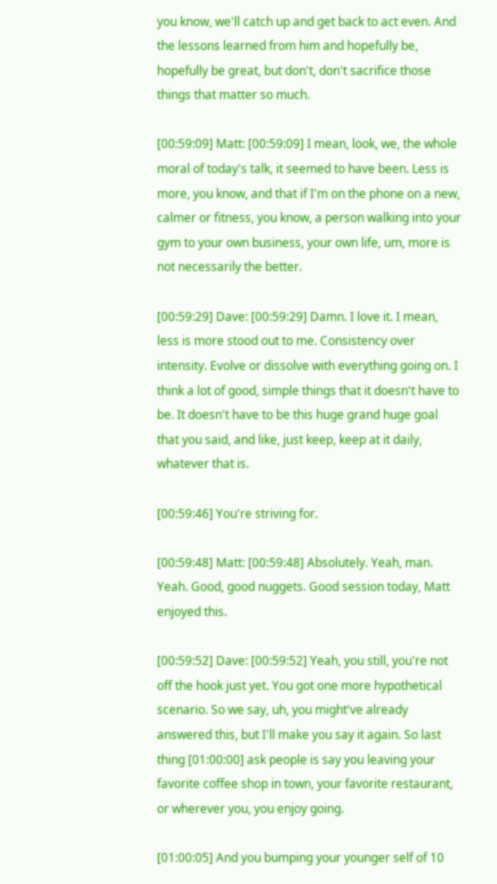you know, we'll catch up and get back to act even. And the lessons learned from him and hopefully be, hopefully be great, but don't, don't sacrifice those things that matter so much.

[00:59:09] Matt: [00:59:09] I mean, look, we, the whole moral of today's talk, it seemed to have been. Less is more, you know, and that if I'm on the phone on a new, calmer or fitness, you know, a person walking into your gym to your own business, your own life, um, more is not necessarily the better.

[00:59:29] Dave: [00:59:29] Damn. I love it. I mean, less is more stood out to me. Consistency over intensity. Evolve or dissolve with everything going on. I think a lot of good, simple things that it doesn't have to be. It doesn't have to be this huge grand huge goal that you said, and like, just keep, keep at it daily, whatever that is.

[00:59:46] You're striving for.

[00:59:48] Matt: [00:59:48] Absolutely. Yeah, man. Yeah. Good, good nuggets. Good session today, Matt enjoyed this.

[00:59:52] Dave: [00:59:52] Yeah, you still, you're not off the hook just yet. You got one more hypothetical scenario. So we say, uh, you might've already answered this, but I'll make you say it again. So last thing [01:00:00] ask people is say you leaving your favorite coffee shop in town, your favorite restaurant, or wherever you, you enjoy going.

[01:00:05] And you bumping your younger self of 10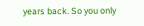years back. So you only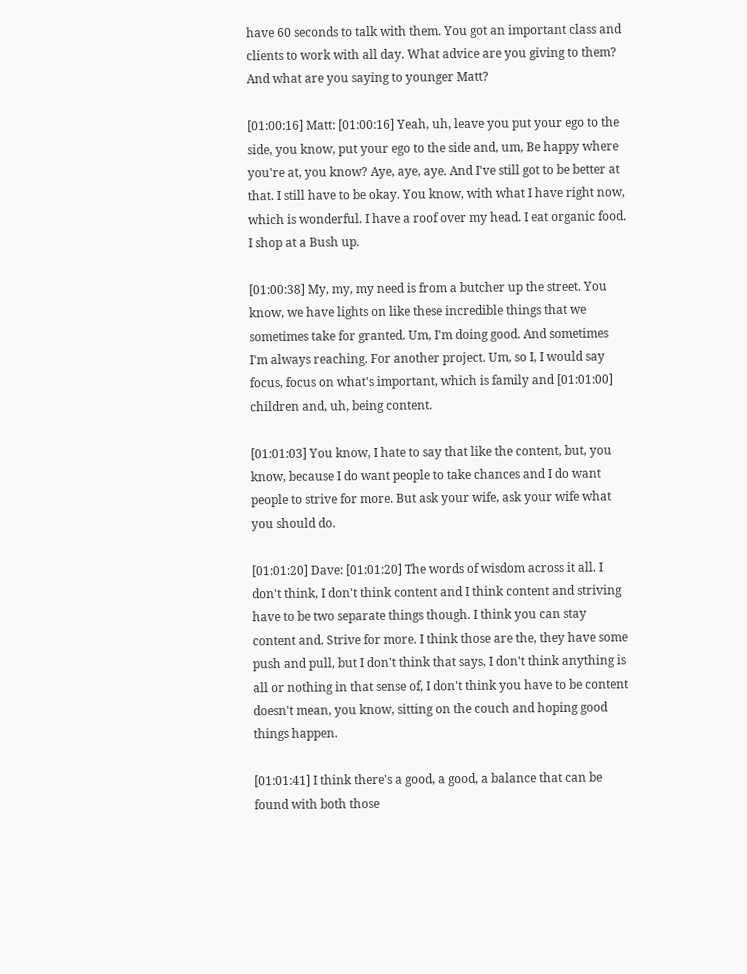have 60 seconds to talk with them. You got an important class and clients to work with all day. What advice are you giving to them? And what are you saying to younger Matt?

[01:00:16] Matt: [01:00:16] Yeah, uh, leave you put your ego to the side, you know, put your ego to the side and, um, Be happy where you're at, you know? Aye, aye, aye. And I've still got to be better at that. I still have to be okay. You know, with what I have right now, which is wonderful. I have a roof over my head. I eat organic food. I shop at a Bush up.

[01:00:38] My, my, my need is from a butcher up the street. You know, we have lights on like these incredible things that we sometimes take for granted. Um, I'm doing good. And sometimes I'm always reaching. For another project. Um, so I, I would say focus, focus on what's important, which is family and [01:01:00] children and, uh, being content.

[01:01:03] You know, I hate to say that like the content, but, you know, because I do want people to take chances and I do want people to strive for more. But ask your wife, ask your wife what you should do.

[01:01:20] Dave: [01:01:20] The words of wisdom across it all. I don't think, I don't think content and I think content and striving have to be two separate things though. I think you can stay content and. Strive for more. I think those are the, they have some push and pull, but I don't think that says, I don't think anything is all or nothing in that sense of, I don't think you have to be content doesn't mean, you know, sitting on the couch and hoping good things happen.

[01:01:41] I think there's a good, a good, a balance that can be found with both those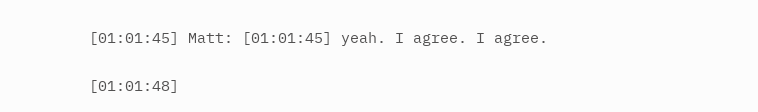[01:01:45] Matt: [01:01:45] yeah. I agree. I agree.

[01:01:48]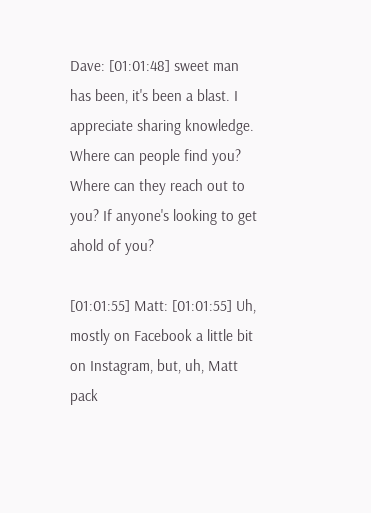Dave: [01:01:48] sweet man has been, it's been a blast. I appreciate sharing knowledge. Where can people find you? Where can they reach out to you? If anyone's looking to get ahold of you?

[01:01:55] Matt: [01:01:55] Uh, mostly on Facebook a little bit on Instagram, but, uh, Matt pack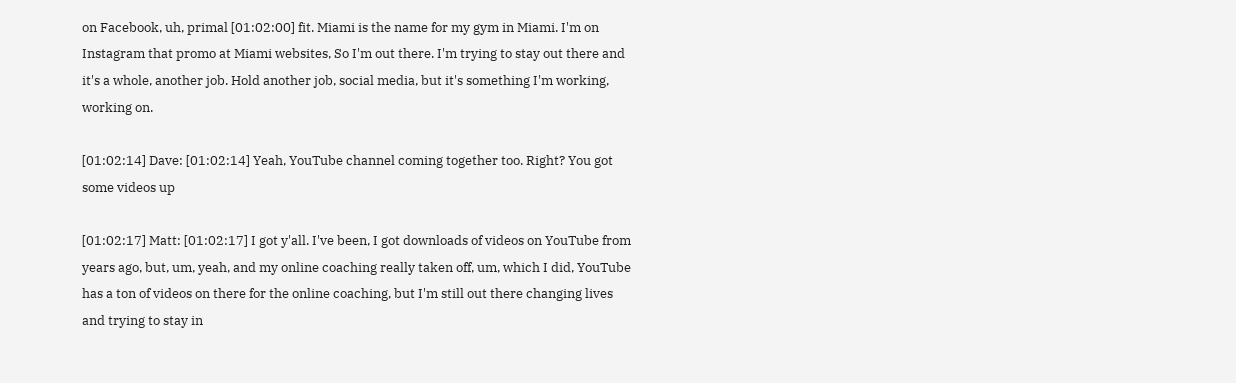on Facebook, uh, primal [01:02:00] fit. Miami is the name for my gym in Miami. I'm on Instagram that promo at Miami websites, So I'm out there. I'm trying to stay out there and it's a whole, another job. Hold another job, social media, but it's something I'm working, working on.

[01:02:14] Dave: [01:02:14] Yeah, YouTube channel coming together too. Right? You got some videos up

[01:02:17] Matt: [01:02:17] I got y'all. I've been, I got downloads of videos on YouTube from years ago, but, um, yeah, and my online coaching really taken off, um, which I did, YouTube has a ton of videos on there for the online coaching, but I'm still out there changing lives and trying to stay in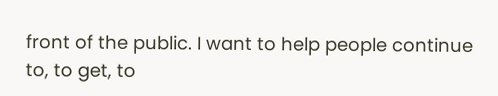front of the public. I want to help people continue to, to get, to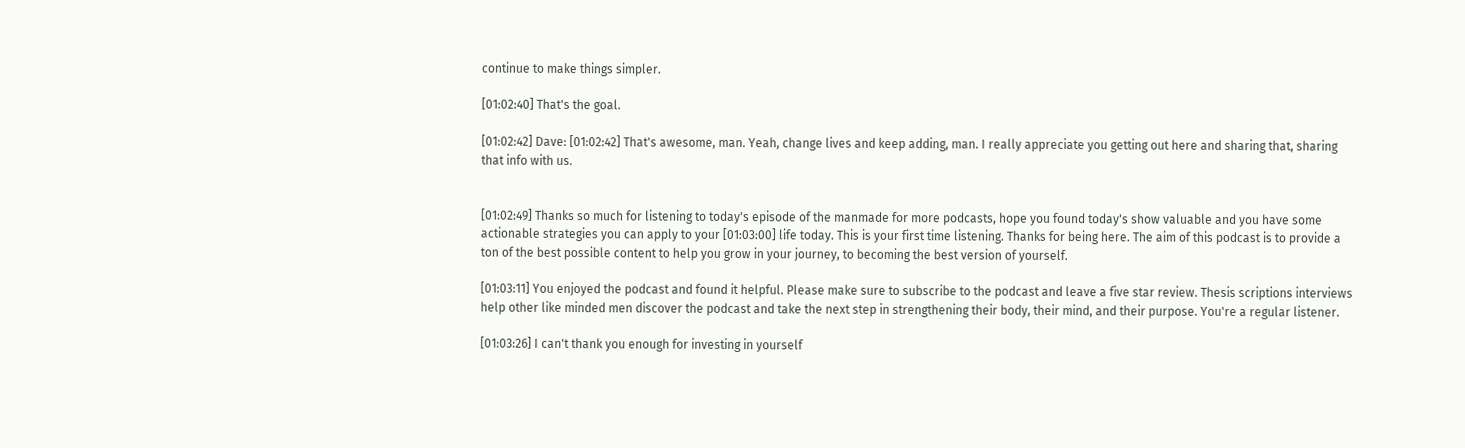continue to make things simpler.

[01:02:40] That's the goal.

[01:02:42] Dave: [01:02:42] That's awesome, man. Yeah, change lives and keep adding, man. I really appreciate you getting out here and sharing that, sharing that info with us.


[01:02:49] Thanks so much for listening to today's episode of the manmade for more podcasts, hope you found today's show valuable and you have some actionable strategies you can apply to your [01:03:00] life today. This is your first time listening. Thanks for being here. The aim of this podcast is to provide a ton of the best possible content to help you grow in your journey, to becoming the best version of yourself.

[01:03:11] You enjoyed the podcast and found it helpful. Please make sure to subscribe to the podcast and leave a five star review. Thesis scriptions interviews help other like minded men discover the podcast and take the next step in strengthening their body, their mind, and their purpose. You're a regular listener.

[01:03:26] I can't thank you enough for investing in yourself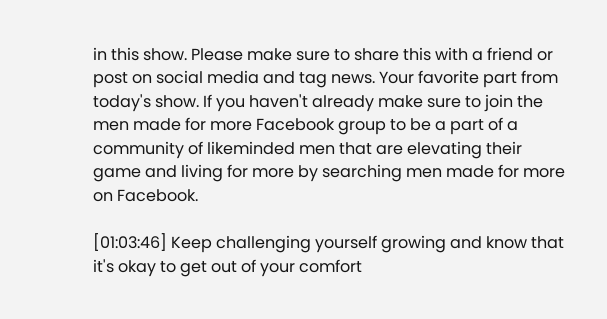in this show. Please make sure to share this with a friend or post on social media and tag news. Your favorite part from today's show. If you haven't already make sure to join the men made for more Facebook group to be a part of a community of likeminded men that are elevating their game and living for more by searching men made for more on Facebook.

[01:03:46] Keep challenging yourself growing and know that it's okay to get out of your comfort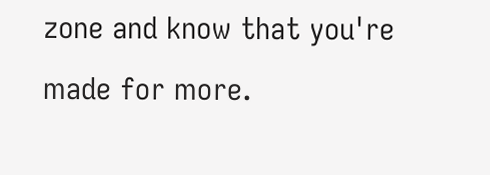zone and know that you're made for more.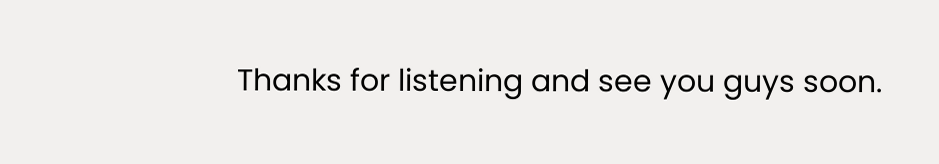Thanks for listening and see you guys soon.